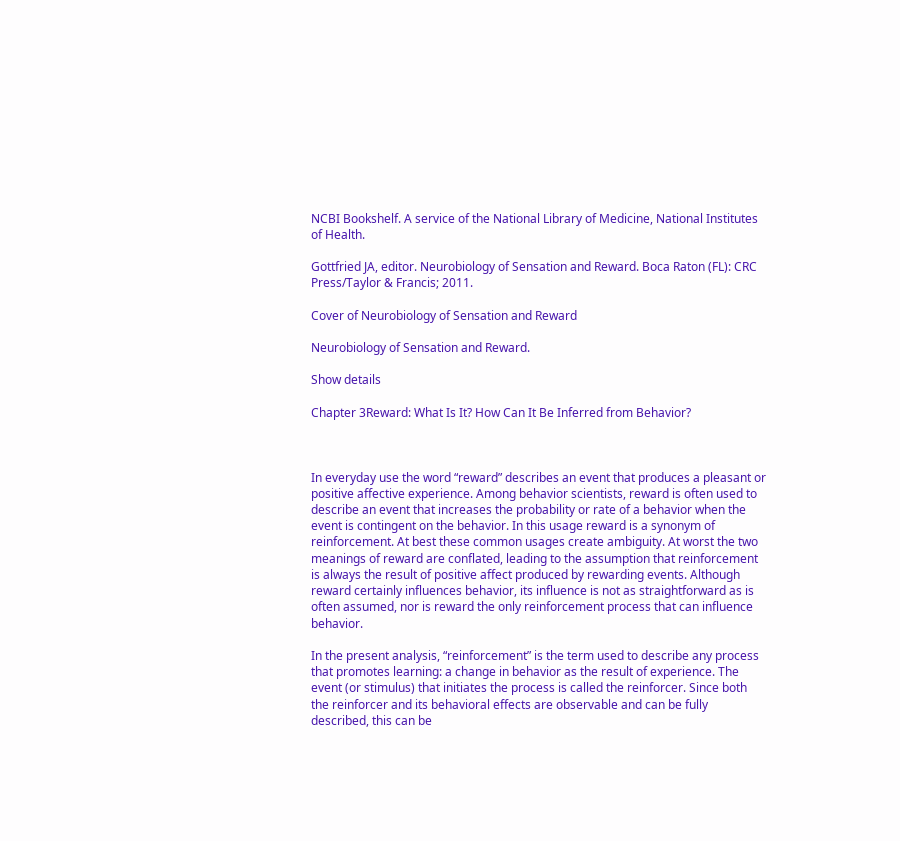NCBI Bookshelf. A service of the National Library of Medicine, National Institutes of Health.

Gottfried JA, editor. Neurobiology of Sensation and Reward. Boca Raton (FL): CRC Press/Taylor & Francis; 2011.

Cover of Neurobiology of Sensation and Reward

Neurobiology of Sensation and Reward.

Show details

Chapter 3Reward: What Is It? How Can It Be Inferred from Behavior?



In everyday use the word “reward” describes an event that produces a pleasant or positive affective experience. Among behavior scientists, reward is often used to describe an event that increases the probability or rate of a behavior when the event is contingent on the behavior. In this usage reward is a synonym of reinforcement. At best these common usages create ambiguity. At worst the two meanings of reward are conflated, leading to the assumption that reinforcement is always the result of positive affect produced by rewarding events. Although reward certainly influences behavior, its influence is not as straightforward as is often assumed, nor is reward the only reinforcement process that can influence behavior.

In the present analysis, “reinforcement” is the term used to describe any process that promotes learning: a change in behavior as the result of experience. The event (or stimulus) that initiates the process is called the reinforcer. Since both the reinforcer and its behavioral effects are observable and can be fully described, this can be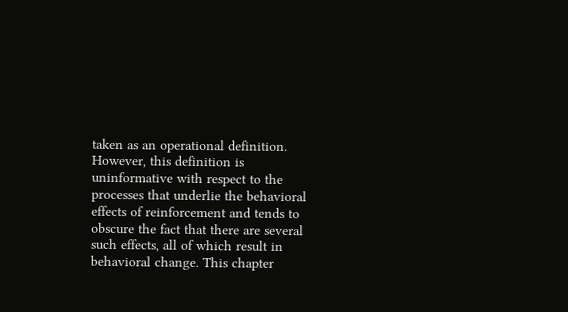taken as an operational definition. However, this definition is uninformative with respect to the processes that underlie the behavioral effects of reinforcement and tends to obscure the fact that there are several such effects, all of which result in behavioral change. This chapter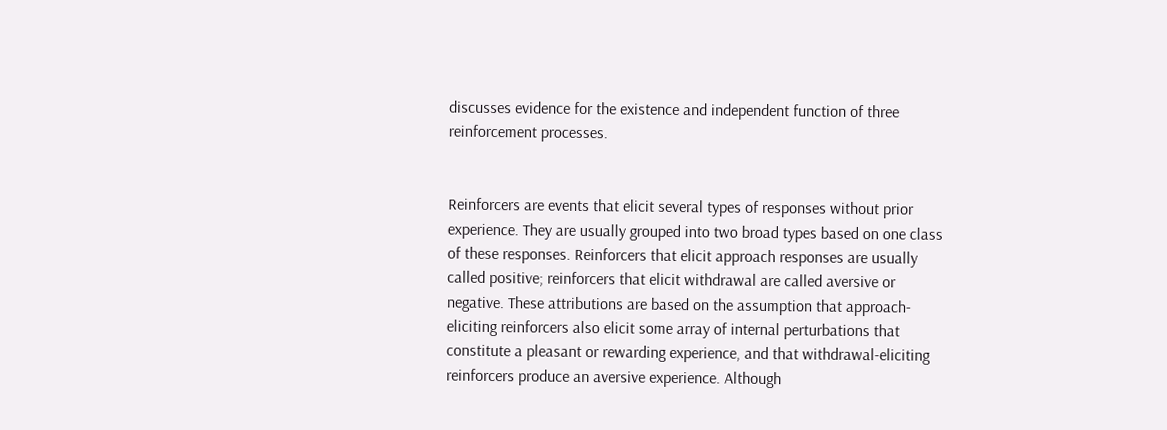discusses evidence for the existence and independent function of three reinforcement processes.


Reinforcers are events that elicit several types of responses without prior experience. They are usually grouped into two broad types based on one class of these responses. Reinforcers that elicit approach responses are usually called positive; reinforcers that elicit withdrawal are called aversive or negative. These attributions are based on the assumption that approach-eliciting reinforcers also elicit some array of internal perturbations that constitute a pleasant or rewarding experience, and that withdrawal-eliciting reinforcers produce an aversive experience. Although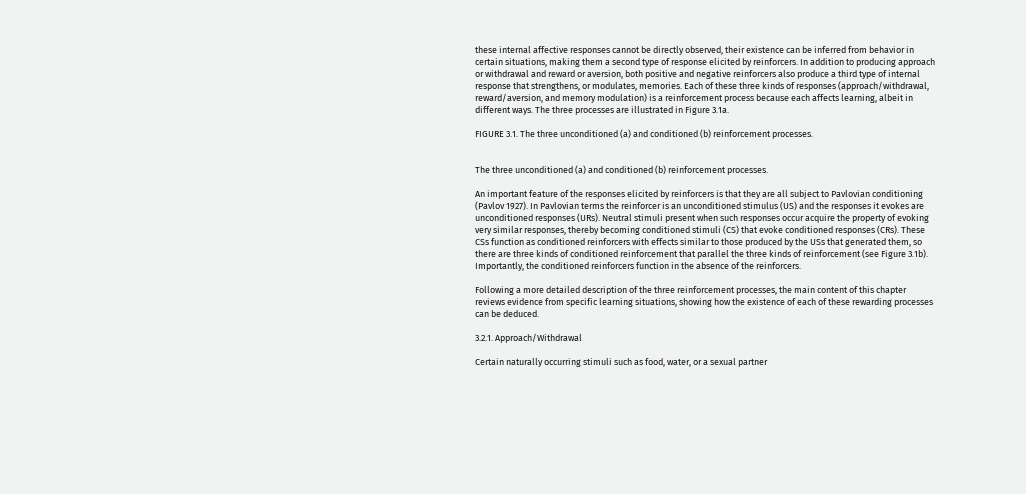these internal affective responses cannot be directly observed, their existence can be inferred from behavior in certain situations, making them a second type of response elicited by reinforcers. In addition to producing approach or withdrawal and reward or aversion, both positive and negative reinforcers also produce a third type of internal response that strengthens, or modulates, memories. Each of these three kinds of responses (approach/withdrawal, reward/aversion, and memory modulation) is a reinforcement process because each affects learning, albeit in different ways. The three processes are illustrated in Figure 3.1a.

FIGURE 3.1. The three unconditioned (a) and conditioned (b) reinforcement processes.


The three unconditioned (a) and conditioned (b) reinforcement processes.

An important feature of the responses elicited by reinforcers is that they are all subject to Pavlovian conditioning (Pavlov 1927). In Pavlovian terms the reinforcer is an unconditioned stimulus (US) and the responses it evokes are unconditioned responses (URs). Neutral stimuli present when such responses occur acquire the property of evoking very similar responses, thereby becoming conditioned stimuli (CS) that evoke conditioned responses (CRs). These CSs function as conditioned reinforcers with effects similar to those produced by the USs that generated them, so there are three kinds of conditioned reinforcement that parallel the three kinds of reinforcement (see Figure 3.1b). Importantly, the conditioned reinforcers function in the absence of the reinforcers.

Following a more detailed description of the three reinforcement processes, the main content of this chapter reviews evidence from specific learning situations, showing how the existence of each of these rewarding processes can be deduced.

3.2.1. Approach/Withdrawal

Certain naturally occurring stimuli such as food, water, or a sexual partner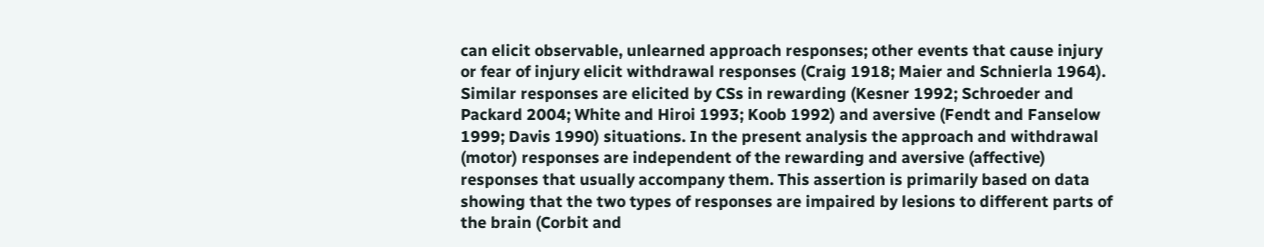can elicit observable, unlearned approach responses; other events that cause injury or fear of injury elicit withdrawal responses (Craig 1918; Maier and Schnierla 1964). Similar responses are elicited by CSs in rewarding (Kesner 1992; Schroeder and Packard 2004; White and Hiroi 1993; Koob 1992) and aversive (Fendt and Fanselow 1999; Davis 1990) situations. In the present analysis the approach and withdrawal (motor) responses are independent of the rewarding and aversive (affective) responses that usually accompany them. This assertion is primarily based on data showing that the two types of responses are impaired by lesions to different parts of the brain (Corbit and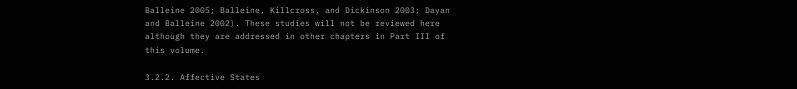Balleine 2005; Balleine, Killcross, and Dickinson 2003; Dayan and Balleine 2002). These studies will not be reviewed here although they are addressed in other chapters in Part III of this volume.

3.2.2. Affective States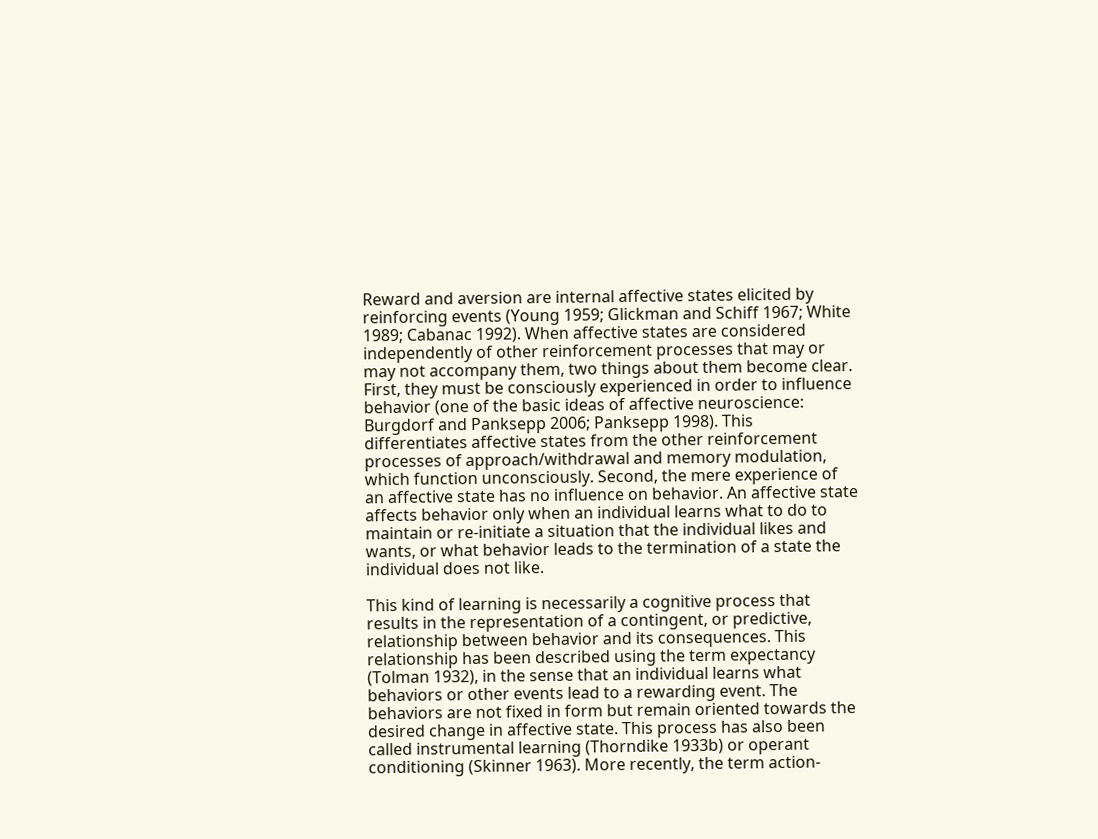Reward and aversion are internal affective states elicited by reinforcing events (Young 1959; Glickman and Schiff 1967; White 1989; Cabanac 1992). When affective states are considered independently of other reinforcement processes that may or may not accompany them, two things about them become clear. First, they must be consciously experienced in order to influence behavior (one of the basic ideas of affective neuroscience: Burgdorf and Panksepp 2006; Panksepp 1998). This differentiates affective states from the other reinforcement processes of approach/withdrawal and memory modulation, which function unconsciously. Second, the mere experience of an affective state has no influence on behavior. An affective state affects behavior only when an individual learns what to do to maintain or re-initiate a situation that the individual likes and wants, or what behavior leads to the termination of a state the individual does not like.

This kind of learning is necessarily a cognitive process that results in the representation of a contingent, or predictive, relationship between behavior and its consequences. This relationship has been described using the term expectancy (Tolman 1932), in the sense that an individual learns what behaviors or other events lead to a rewarding event. The behaviors are not fixed in form but remain oriented towards the desired change in affective state. This process has also been called instrumental learning (Thorndike 1933b) or operant conditioning (Skinner 1963). More recently, the term action-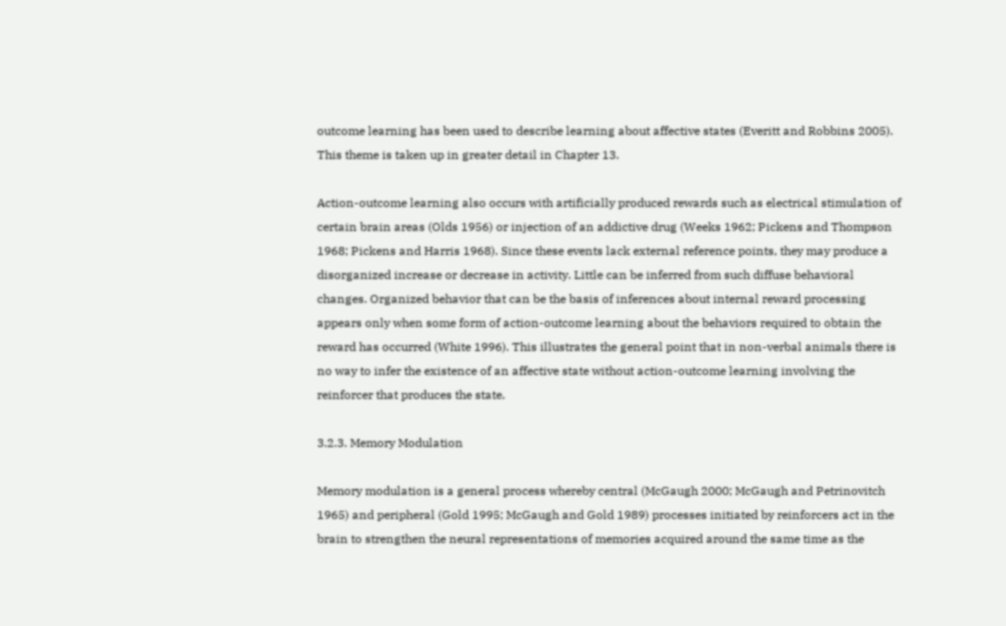outcome learning has been used to describe learning about affective states (Everitt and Robbins 2005). This theme is taken up in greater detail in Chapter 13.

Action-outcome learning also occurs with artificially produced rewards such as electrical stimulation of certain brain areas (Olds 1956) or injection of an addictive drug (Weeks 1962; Pickens and Thompson 1968; Pickens and Harris 1968). Since these events lack external reference points, they may produce a disorganized increase or decrease in activity. Little can be inferred from such diffuse behavioral changes. Organized behavior that can be the basis of inferences about internal reward processing appears only when some form of action-outcome learning about the behaviors required to obtain the reward has occurred (White 1996). This illustrates the general point that in non-verbal animals there is no way to infer the existence of an affective state without action-outcome learning involving the reinforcer that produces the state.

3.2.3. Memory Modulation

Memory modulation is a general process whereby central (McGaugh 2000; McGaugh and Petrinovitch 1965) and peripheral (Gold 1995; McGaugh and Gold 1989) processes initiated by reinforcers act in the brain to strengthen the neural representations of memories acquired around the same time as the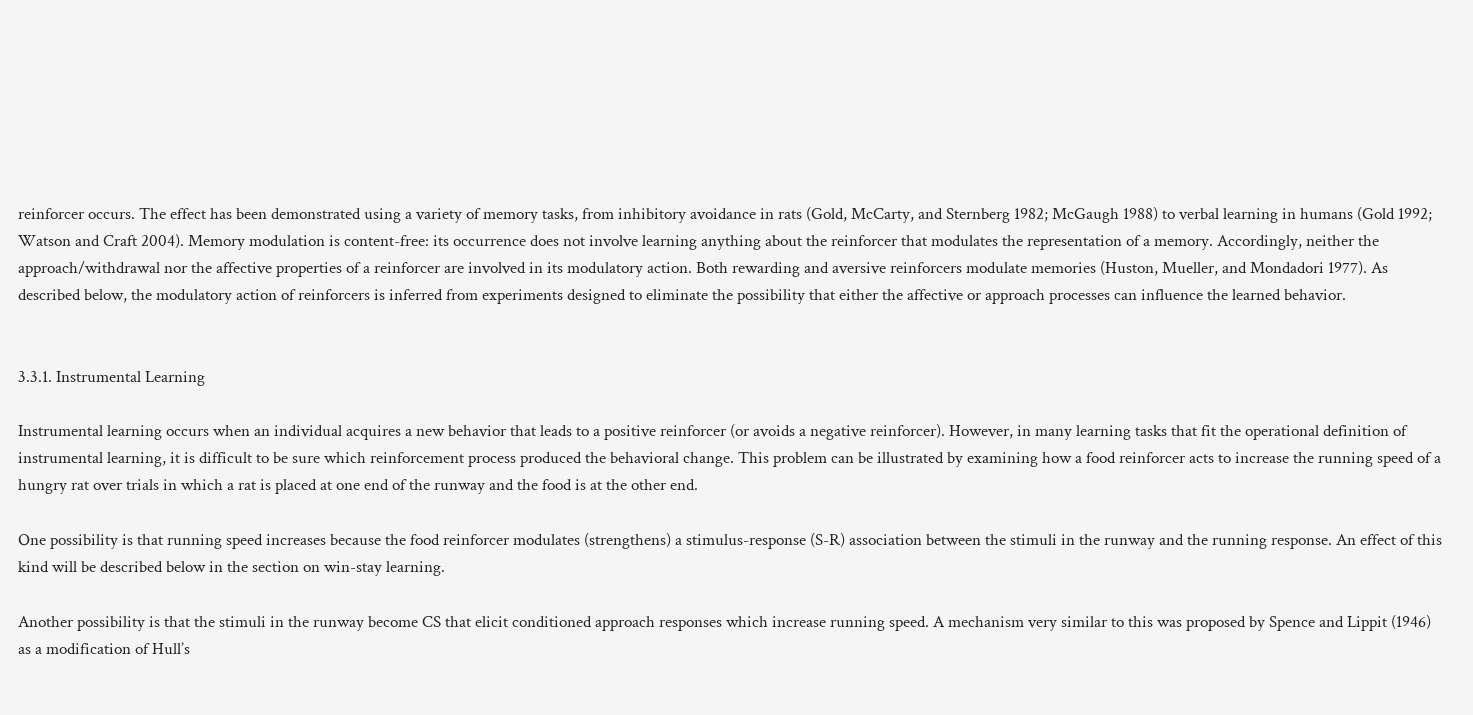reinforcer occurs. The effect has been demonstrated using a variety of memory tasks, from inhibitory avoidance in rats (Gold, McCarty, and Sternberg 1982; McGaugh 1988) to verbal learning in humans (Gold 1992; Watson and Craft 2004). Memory modulation is content-free: its occurrence does not involve learning anything about the reinforcer that modulates the representation of a memory. Accordingly, neither the approach/withdrawal nor the affective properties of a reinforcer are involved in its modulatory action. Both rewarding and aversive reinforcers modulate memories (Huston, Mueller, and Mondadori 1977). As described below, the modulatory action of reinforcers is inferred from experiments designed to eliminate the possibility that either the affective or approach processes can influence the learned behavior.


3.3.1. Instrumental Learning

Instrumental learning occurs when an individual acquires a new behavior that leads to a positive reinforcer (or avoids a negative reinforcer). However, in many learning tasks that fit the operational definition of instrumental learning, it is difficult to be sure which reinforcement process produced the behavioral change. This problem can be illustrated by examining how a food reinforcer acts to increase the running speed of a hungry rat over trials in which a rat is placed at one end of the runway and the food is at the other end.

One possibility is that running speed increases because the food reinforcer modulates (strengthens) a stimulus-response (S-R) association between the stimuli in the runway and the running response. An effect of this kind will be described below in the section on win-stay learning.

Another possibility is that the stimuli in the runway become CS that elicit conditioned approach responses which increase running speed. A mechanism very similar to this was proposed by Spence and Lippit (1946) as a modification of Hull’s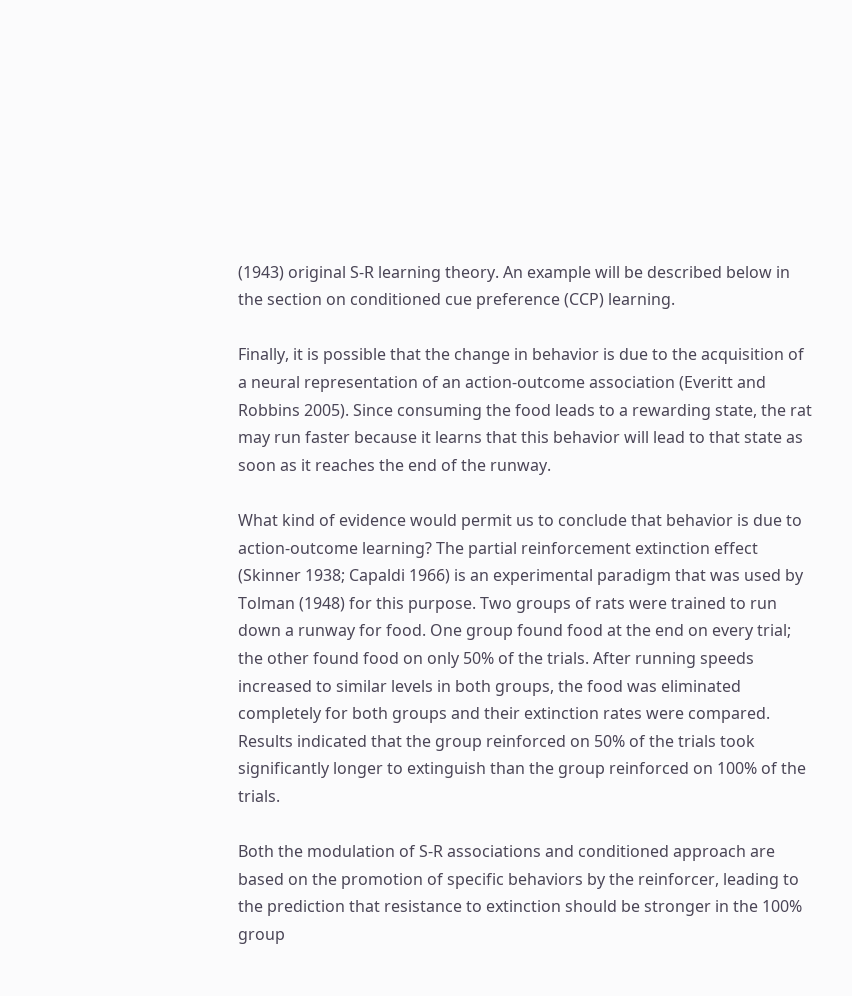(1943) original S-R learning theory. An example will be described below in the section on conditioned cue preference (CCP) learning.

Finally, it is possible that the change in behavior is due to the acquisition of a neural representation of an action-outcome association (Everitt and Robbins 2005). Since consuming the food leads to a rewarding state, the rat may run faster because it learns that this behavior will lead to that state as soon as it reaches the end of the runway.

What kind of evidence would permit us to conclude that behavior is due to action-outcome learning? The partial reinforcement extinction effect (Skinner 1938; Capaldi 1966) is an experimental paradigm that was used by Tolman (1948) for this purpose. Two groups of rats were trained to run down a runway for food. One group found food at the end on every trial; the other found food on only 50% of the trials. After running speeds increased to similar levels in both groups, the food was eliminated completely for both groups and their extinction rates were compared. Results indicated that the group reinforced on 50% of the trials took significantly longer to extinguish than the group reinforced on 100% of the trials.

Both the modulation of S-R associations and conditioned approach are based on the promotion of specific behaviors by the reinforcer, leading to the prediction that resistance to extinction should be stronger in the 100% group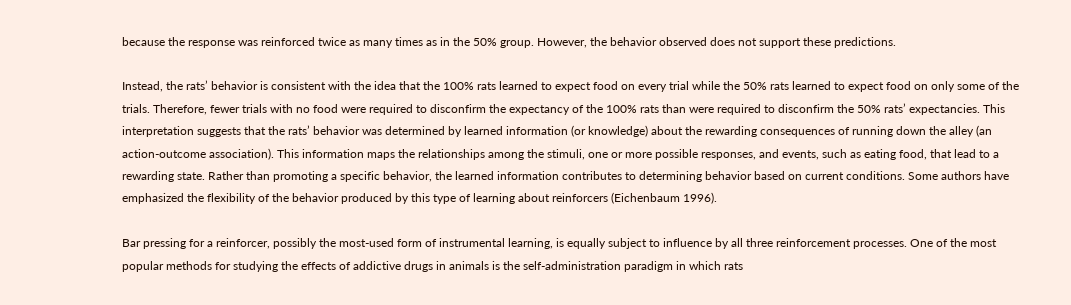because the response was reinforced twice as many times as in the 50% group. However, the behavior observed does not support these predictions.

Instead, the rats’ behavior is consistent with the idea that the 100% rats learned to expect food on every trial while the 50% rats learned to expect food on only some of the trials. Therefore, fewer trials with no food were required to disconfirm the expectancy of the 100% rats than were required to disconfirm the 50% rats’ expectancies. This interpretation suggests that the rats’ behavior was determined by learned information (or knowledge) about the rewarding consequences of running down the alley (an action-outcome association). This information maps the relationships among the stimuli, one or more possible responses, and events, such as eating food, that lead to a rewarding state. Rather than promoting a specific behavior, the learned information contributes to determining behavior based on current conditions. Some authors have emphasized the flexibility of the behavior produced by this type of learning about reinforcers (Eichenbaum 1996).

Bar pressing for a reinforcer, possibly the most-used form of instrumental learning, is equally subject to influence by all three reinforcement processes. One of the most popular methods for studying the effects of addictive drugs in animals is the self-administration paradigm in which rats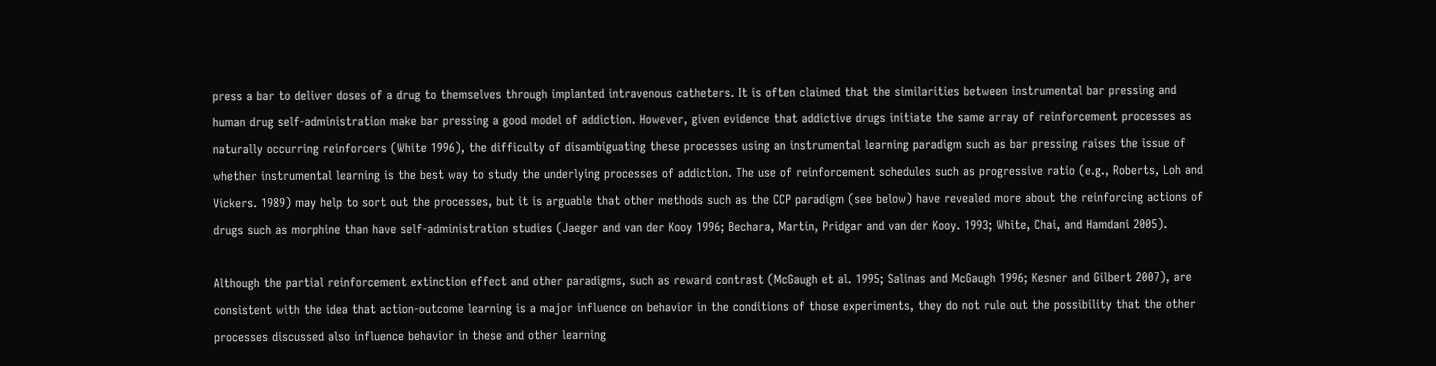press a bar to deliver doses of a drug to themselves through implanted intravenous catheters. It is often claimed that the similarities between instrumental bar pressing and human drug self-administration make bar pressing a good model of addiction. However, given evidence that addictive drugs initiate the same array of reinforcement processes as naturally occurring reinforcers (White 1996), the difficulty of disambiguating these processes using an instrumental learning paradigm such as bar pressing raises the issue of whether instrumental learning is the best way to study the underlying processes of addiction. The use of reinforcement schedules such as progressive ratio (e.g., Roberts, Loh and Vickers. 1989) may help to sort out the processes, but it is arguable that other methods such as the CCP paradigm (see below) have revealed more about the reinforcing actions of drugs such as morphine than have self-administration studies (Jaeger and van der Kooy 1996; Bechara, Martin, Pridgar and van der Kooy. 1993; White, Chai, and Hamdani 2005).

Although the partial reinforcement extinction effect and other paradigms, such as reward contrast (McGaugh et al. 1995; Salinas and McGaugh 1996; Kesner and Gilbert 2007), are consistent with the idea that action-outcome learning is a major influence on behavior in the conditions of those experiments, they do not rule out the possibility that the other processes discussed also influence behavior in these and other learning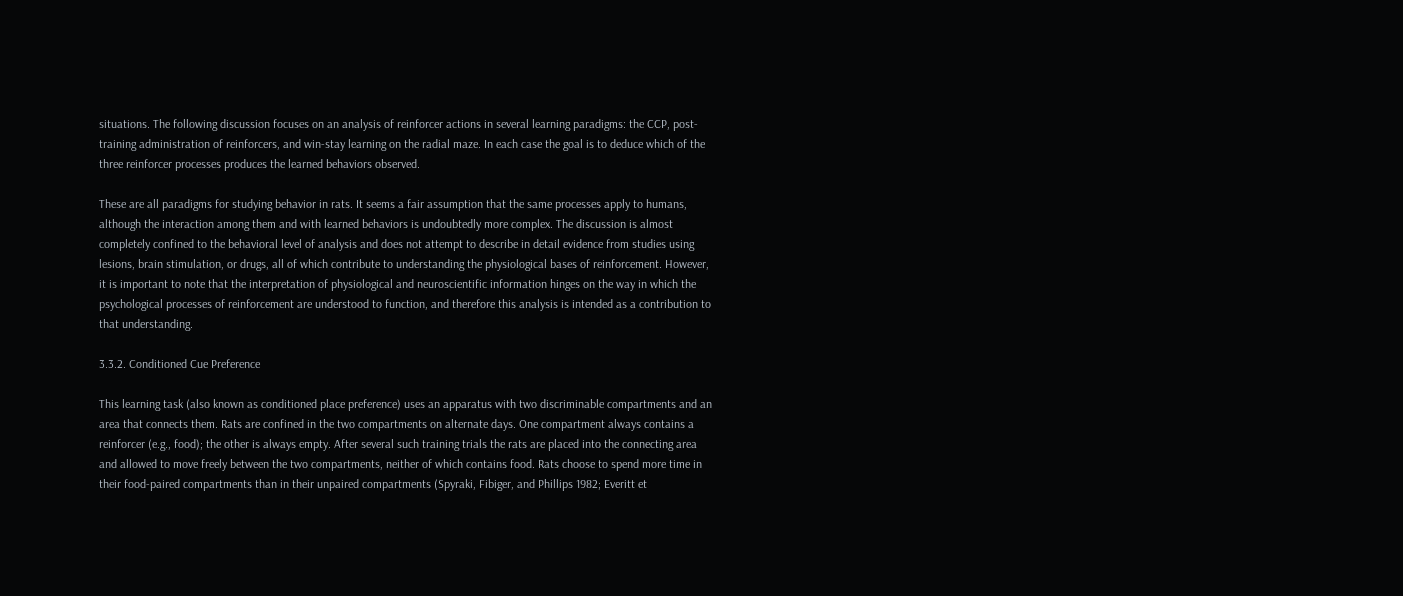situations. The following discussion focuses on an analysis of reinforcer actions in several learning paradigms: the CCP, post-training administration of reinforcers, and win-stay learning on the radial maze. In each case the goal is to deduce which of the three reinforcer processes produces the learned behaviors observed.

These are all paradigms for studying behavior in rats. It seems a fair assumption that the same processes apply to humans, although the interaction among them and with learned behaviors is undoubtedly more complex. The discussion is almost completely confined to the behavioral level of analysis and does not attempt to describe in detail evidence from studies using lesions, brain stimulation, or drugs, all of which contribute to understanding the physiological bases of reinforcement. However, it is important to note that the interpretation of physiological and neuroscientific information hinges on the way in which the psychological processes of reinforcement are understood to function, and therefore this analysis is intended as a contribution to that understanding.

3.3.2. Conditioned Cue Preference

This learning task (also known as conditioned place preference) uses an apparatus with two discriminable compartments and an area that connects them. Rats are confined in the two compartments on alternate days. One compartment always contains a reinforcer (e.g., food); the other is always empty. After several such training trials the rats are placed into the connecting area and allowed to move freely between the two compartments, neither of which contains food. Rats choose to spend more time in their food-paired compartments than in their unpaired compartments (Spyraki, Fibiger, and Phillips 1982; Everitt et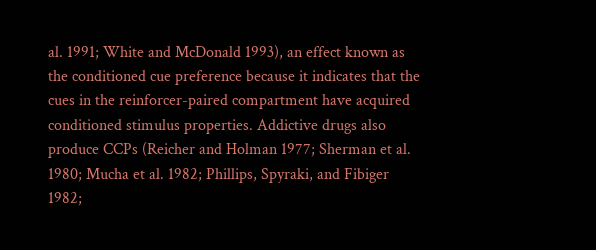al. 1991; White and McDonald 1993), an effect known as the conditioned cue preference because it indicates that the cues in the reinforcer-paired compartment have acquired conditioned stimulus properties. Addictive drugs also produce CCPs (Reicher and Holman 1977; Sherman et al. 1980; Mucha et al. 1982; Phillips, Spyraki, and Fibiger 1982;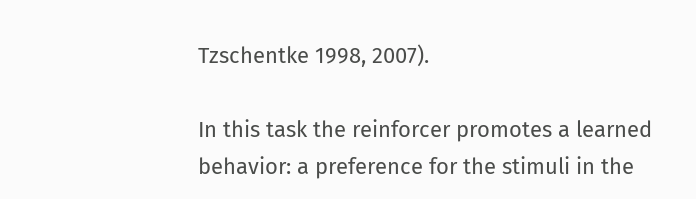Tzschentke 1998, 2007).

In this task the reinforcer promotes a learned behavior: a preference for the stimuli in the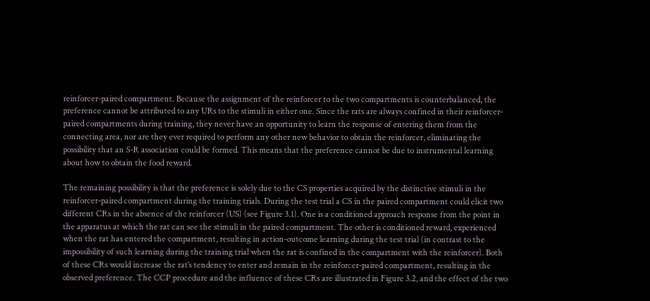reinforcer-paired compartment. Because the assignment of the reinforcer to the two compartments is counterbalanced, the preference cannot be attributed to any URs to the stimuli in either one. Since the rats are always confined in their reinforcer-paired compartments during training, they never have an opportunity to learn the response of entering them from the connecting area, nor are they ever required to perform any other new behavior to obtain the reinforcer, eliminating the possibility that an S-R association could be formed. This means that the preference cannot be due to instrumental learning about how to obtain the food reward.

The remaining possibility is that the preference is solely due to the CS properties acquired by the distinctive stimuli in the reinforcer-paired compartment during the training trials. During the test trial a CS in the paired compartment could elicit two different CRs in the absence of the reinforcer (US) (see Figure 3.1). One is a conditioned approach response from the point in the apparatus at which the rat can see the stimuli in the paired compartment. The other is conditioned reward, experienced when the rat has entered the compartment, resulting in action-outcome learning during the test trial (in contrast to the impossibility of such learning during the training trial when the rat is confined in the compartment with the reinforcer). Both of these CRs would increase the rat’s tendency to enter and remain in the reinforcer-paired compartment, resulting in the observed preference. The CCP procedure and the influence of these CRs are illustrated in Figure 3.2, and the effect of the two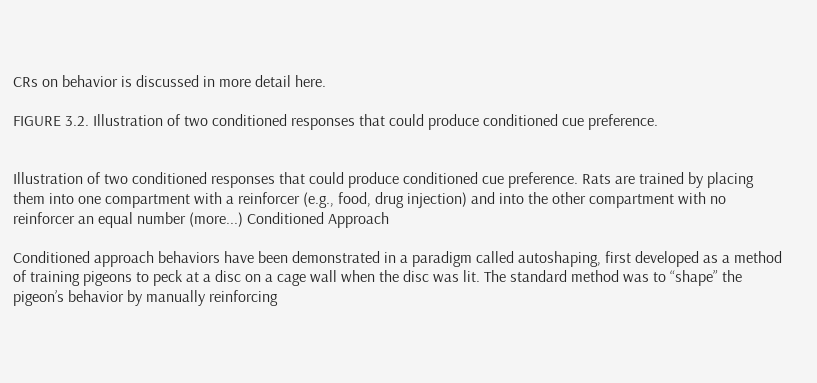CRs on behavior is discussed in more detail here.

FIGURE 3.2. Illustration of two conditioned responses that could produce conditioned cue preference.


Illustration of two conditioned responses that could produce conditioned cue preference. Rats are trained by placing them into one compartment with a reinforcer (e.g., food, drug injection) and into the other compartment with no reinforcer an equal number (more...) Conditioned Approach

Conditioned approach behaviors have been demonstrated in a paradigm called autoshaping, first developed as a method of training pigeons to peck at a disc on a cage wall when the disc was lit. The standard method was to “shape” the pigeon’s behavior by manually reinforcing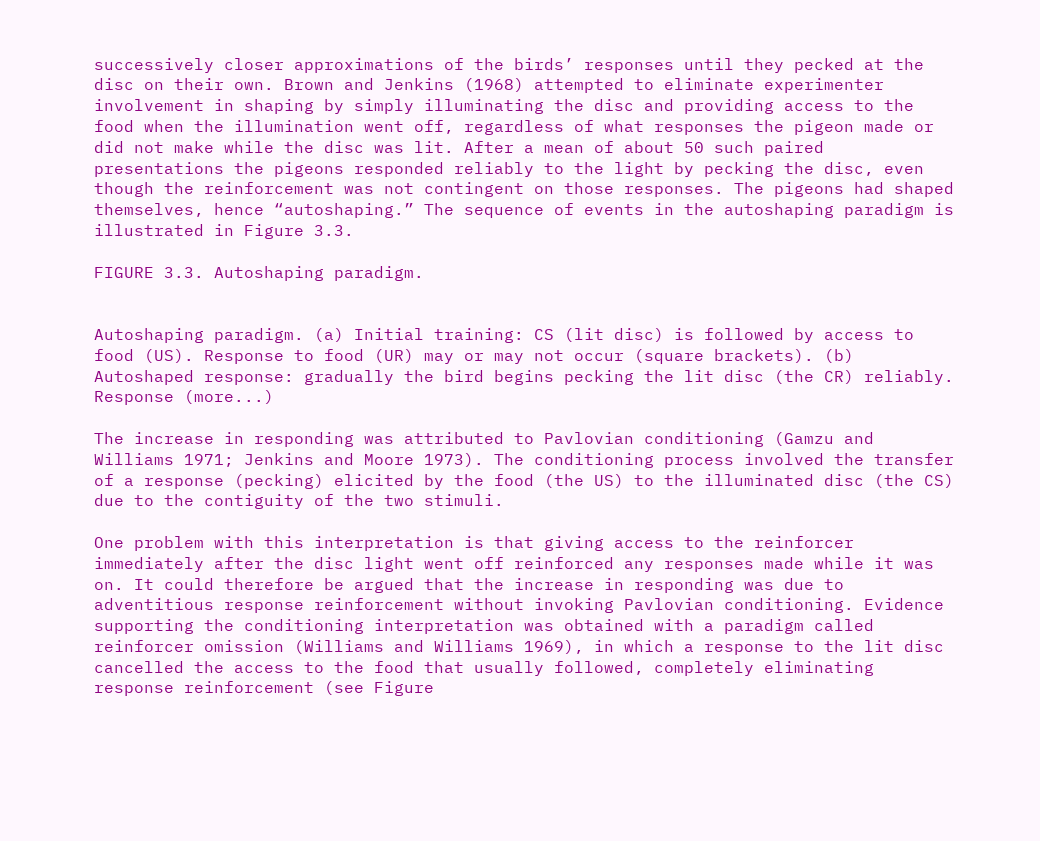successively closer approximations of the birds’ responses until they pecked at the disc on their own. Brown and Jenkins (1968) attempted to eliminate experimenter involvement in shaping by simply illuminating the disc and providing access to the food when the illumination went off, regardless of what responses the pigeon made or did not make while the disc was lit. After a mean of about 50 such paired presentations the pigeons responded reliably to the light by pecking the disc, even though the reinforcement was not contingent on those responses. The pigeons had shaped themselves, hence “autoshaping.” The sequence of events in the autoshaping paradigm is illustrated in Figure 3.3.

FIGURE 3.3. Autoshaping paradigm.


Autoshaping paradigm. (a) Initial training: CS (lit disc) is followed by access to food (US). Response to food (UR) may or may not occur (square brackets). (b) Autoshaped response: gradually the bird begins pecking the lit disc (the CR) reliably. Response (more...)

The increase in responding was attributed to Pavlovian conditioning (Gamzu and Williams 1971; Jenkins and Moore 1973). The conditioning process involved the transfer of a response (pecking) elicited by the food (the US) to the illuminated disc (the CS) due to the contiguity of the two stimuli.

One problem with this interpretation is that giving access to the reinforcer immediately after the disc light went off reinforced any responses made while it was on. It could therefore be argued that the increase in responding was due to adventitious response reinforcement without invoking Pavlovian conditioning. Evidence supporting the conditioning interpretation was obtained with a paradigm called reinforcer omission (Williams and Williams 1969), in which a response to the lit disc cancelled the access to the food that usually followed, completely eliminating response reinforcement (see Figure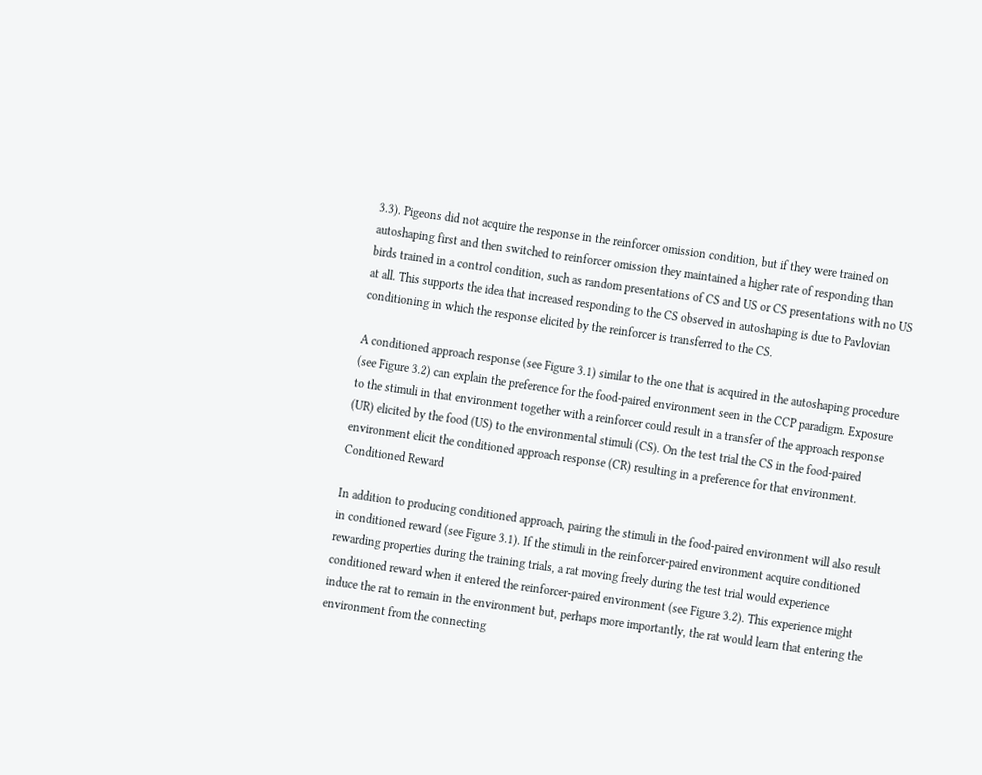3.3). Pigeons did not acquire the response in the reinforcer omission condition, but if they were trained on autoshaping first and then switched to reinforcer omission they maintained a higher rate of responding than birds trained in a control condition, such as random presentations of CS and US or CS presentations with no US at all. This supports the idea that increased responding to the CS observed in autoshaping is due to Pavlovian conditioning in which the response elicited by the reinforcer is transferred to the CS.

A conditioned approach response (see Figure 3.1) similar to the one that is acquired in the autoshaping procedure (see Figure 3.2) can explain the preference for the food-paired environment seen in the CCP paradigm. Exposure to the stimuli in that environment together with a reinforcer could result in a transfer of the approach response (UR) elicited by the food (US) to the environmental stimuli (CS). On the test trial the CS in the food-paired environment elicit the conditioned approach response (CR) resulting in a preference for that environment. Conditioned Reward

In addition to producing conditioned approach, pairing the stimuli in the food-paired environment will also result in conditioned reward (see Figure 3.1). If the stimuli in the reinforcer-paired environment acquire conditioned rewarding properties during the training trials, a rat moving freely during the test trial would experience conditioned reward when it entered the reinforcer-paired environment (see Figure 3.2). This experience might induce the rat to remain in the environment but, perhaps more importantly, the rat would learn that entering the environment from the connecting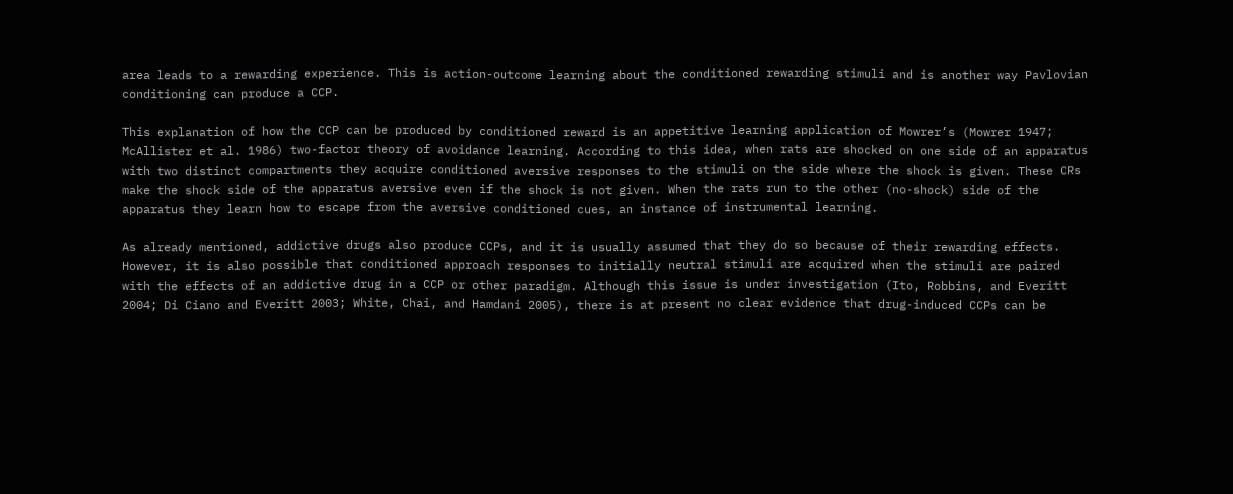area leads to a rewarding experience. This is action-outcome learning about the conditioned rewarding stimuli and is another way Pavlovian conditioning can produce a CCP.

This explanation of how the CCP can be produced by conditioned reward is an appetitive learning application of Mowrer’s (Mowrer 1947; McAllister et al. 1986) two-factor theory of avoidance learning. According to this idea, when rats are shocked on one side of an apparatus with two distinct compartments they acquire conditioned aversive responses to the stimuli on the side where the shock is given. These CRs make the shock side of the apparatus aversive even if the shock is not given. When the rats run to the other (no-shock) side of the apparatus they learn how to escape from the aversive conditioned cues, an instance of instrumental learning.

As already mentioned, addictive drugs also produce CCPs, and it is usually assumed that they do so because of their rewarding effects. However, it is also possible that conditioned approach responses to initially neutral stimuli are acquired when the stimuli are paired with the effects of an addictive drug in a CCP or other paradigm. Although this issue is under investigation (Ito, Robbins, and Everitt 2004; Di Ciano and Everitt 2003; White, Chai, and Hamdani 2005), there is at present no clear evidence that drug-induced CCPs can be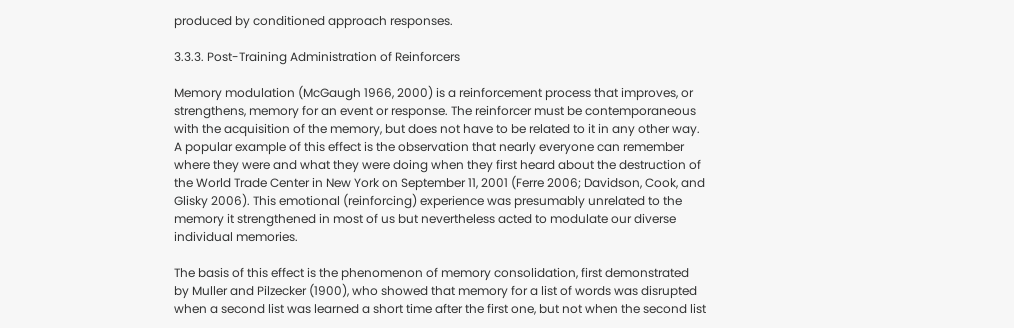produced by conditioned approach responses.

3.3.3. Post-Training Administration of Reinforcers

Memory modulation (McGaugh 1966, 2000) is a reinforcement process that improves, or strengthens, memory for an event or response. The reinforcer must be contemporaneous with the acquisition of the memory, but does not have to be related to it in any other way. A popular example of this effect is the observation that nearly everyone can remember where they were and what they were doing when they first heard about the destruction of the World Trade Center in New York on September 11, 2001 (Ferre 2006; Davidson, Cook, and Glisky 2006). This emotional (reinforcing) experience was presumably unrelated to the memory it strengthened in most of us but nevertheless acted to modulate our diverse individual memories.

The basis of this effect is the phenomenon of memory consolidation, first demonstrated by Muller and Pilzecker (1900), who showed that memory for a list of words was disrupted when a second list was learned a short time after the first one, but not when the second list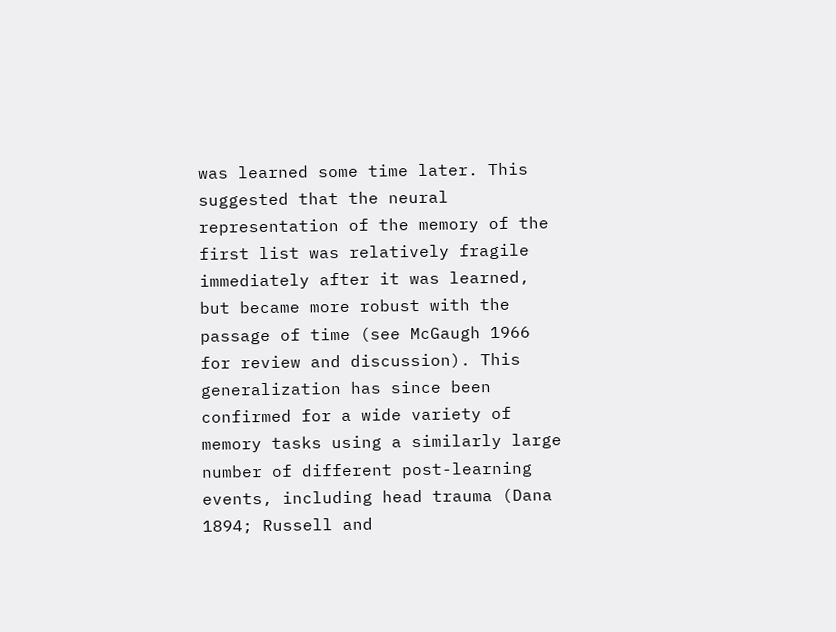was learned some time later. This suggested that the neural representation of the memory of the first list was relatively fragile immediately after it was learned, but became more robust with the passage of time (see McGaugh 1966 for review and discussion). This generalization has since been confirmed for a wide variety of memory tasks using a similarly large number of different post-learning events, including head trauma (Dana 1894; Russell and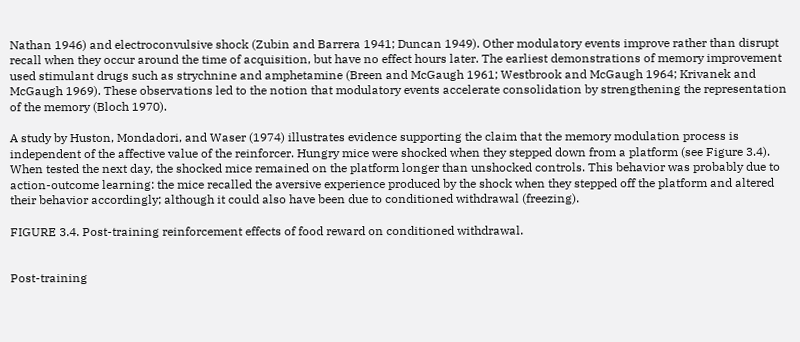Nathan 1946) and electroconvulsive shock (Zubin and Barrera 1941; Duncan 1949). Other modulatory events improve rather than disrupt recall when they occur around the time of acquisition, but have no effect hours later. The earliest demonstrations of memory improvement used stimulant drugs such as strychnine and amphetamine (Breen and McGaugh 1961; Westbrook and McGaugh 1964; Krivanek and McGaugh 1969). These observations led to the notion that modulatory events accelerate consolidation by strengthening the representation of the memory (Bloch 1970).

A study by Huston, Mondadori, and Waser (1974) illustrates evidence supporting the claim that the memory modulation process is independent of the affective value of the reinforcer. Hungry mice were shocked when they stepped down from a platform (see Figure 3.4). When tested the next day, the shocked mice remained on the platform longer than unshocked controls. This behavior was probably due to action-outcome learning: the mice recalled the aversive experience produced by the shock when they stepped off the platform and altered their behavior accordingly; although it could also have been due to conditioned withdrawal (freezing).

FIGURE 3.4. Post-training reinforcement effects of food reward on conditioned withdrawal.


Post-training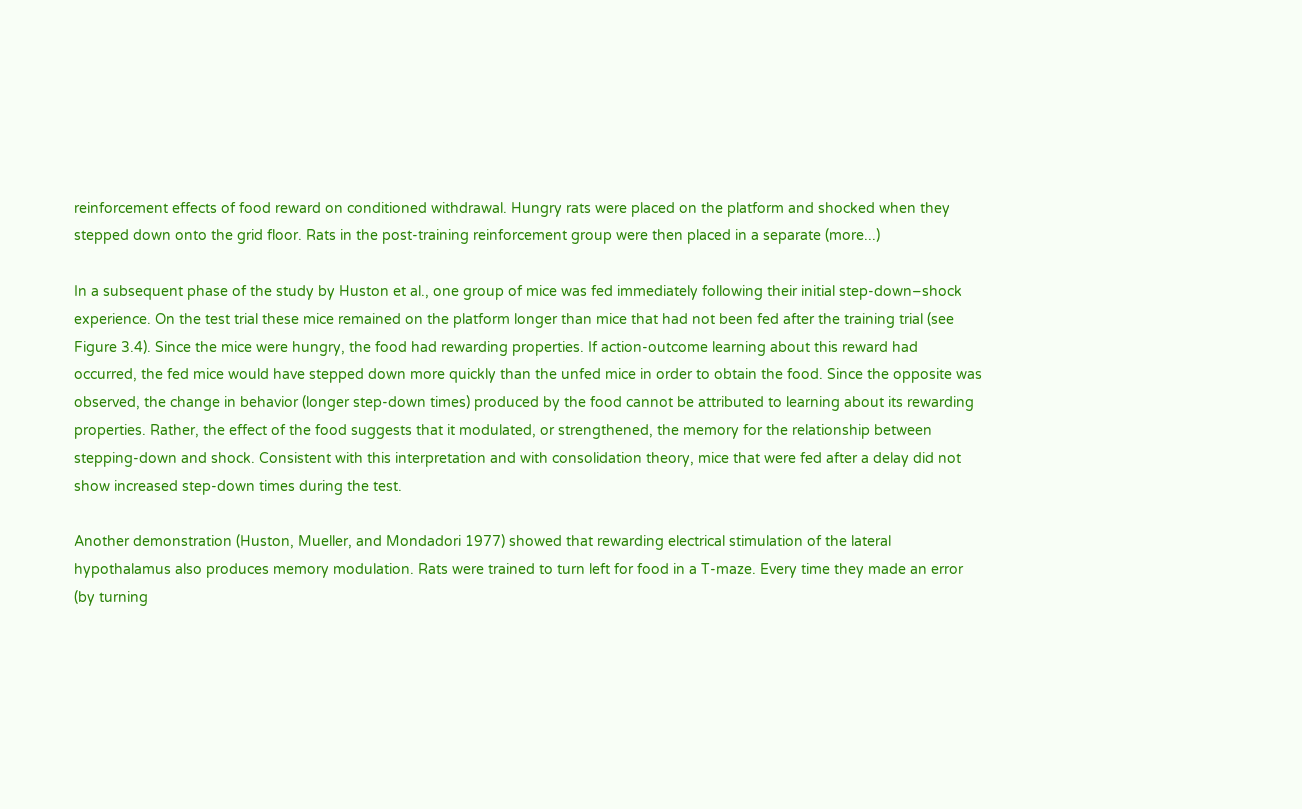reinforcement effects of food reward on conditioned withdrawal. Hungry rats were placed on the platform and shocked when they stepped down onto the grid floor. Rats in the post-training reinforcement group were then placed in a separate (more...)

In a subsequent phase of the study by Huston et al., one group of mice was fed immediately following their initial step-down–shock experience. On the test trial these mice remained on the platform longer than mice that had not been fed after the training trial (see Figure 3.4). Since the mice were hungry, the food had rewarding properties. If action-outcome learning about this reward had occurred, the fed mice would have stepped down more quickly than the unfed mice in order to obtain the food. Since the opposite was observed, the change in behavior (longer step-down times) produced by the food cannot be attributed to learning about its rewarding properties. Rather, the effect of the food suggests that it modulated, or strengthened, the memory for the relationship between stepping-down and shock. Consistent with this interpretation and with consolidation theory, mice that were fed after a delay did not show increased step-down times during the test.

Another demonstration (Huston, Mueller, and Mondadori 1977) showed that rewarding electrical stimulation of the lateral hypothalamus also produces memory modulation. Rats were trained to turn left for food in a T-maze. Every time they made an error (by turning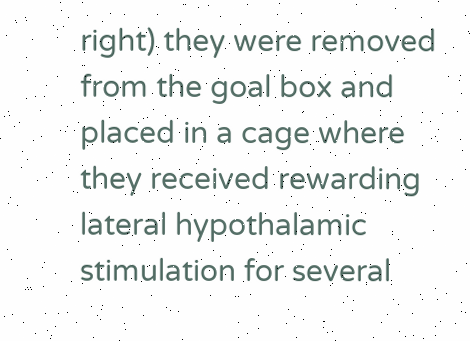right) they were removed from the goal box and placed in a cage where they received rewarding lateral hypothalamic stimulation for several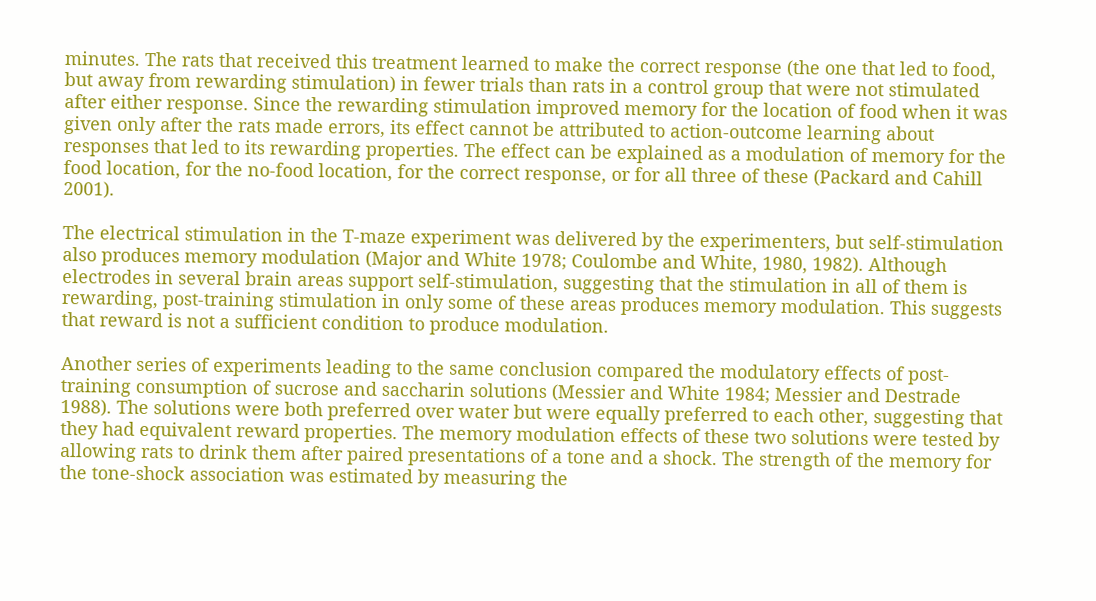minutes. The rats that received this treatment learned to make the correct response (the one that led to food, but away from rewarding stimulation) in fewer trials than rats in a control group that were not stimulated after either response. Since the rewarding stimulation improved memory for the location of food when it was given only after the rats made errors, its effect cannot be attributed to action-outcome learning about responses that led to its rewarding properties. The effect can be explained as a modulation of memory for the food location, for the no-food location, for the correct response, or for all three of these (Packard and Cahill 2001).

The electrical stimulation in the T-maze experiment was delivered by the experimenters, but self-stimulation also produces memory modulation (Major and White 1978; Coulombe and White, 1980, 1982). Although electrodes in several brain areas support self-stimulation, suggesting that the stimulation in all of them is rewarding, post-training stimulation in only some of these areas produces memory modulation. This suggests that reward is not a sufficient condition to produce modulation.

Another series of experiments leading to the same conclusion compared the modulatory effects of post-training consumption of sucrose and saccharin solutions (Messier and White 1984; Messier and Destrade 1988). The solutions were both preferred over water but were equally preferred to each other, suggesting that they had equivalent reward properties. The memory modulation effects of these two solutions were tested by allowing rats to drink them after paired presentations of a tone and a shock. The strength of the memory for the tone-shock association was estimated by measuring the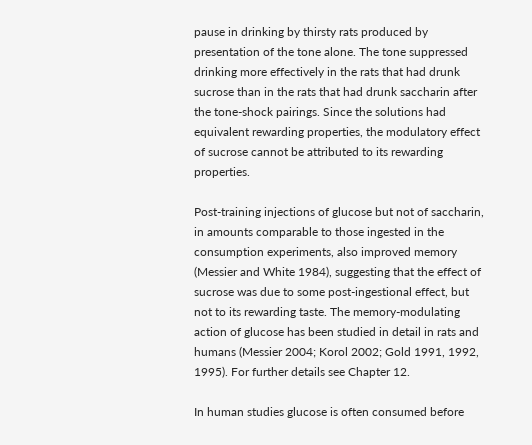pause in drinking by thirsty rats produced by presentation of the tone alone. The tone suppressed drinking more effectively in the rats that had drunk sucrose than in the rats that had drunk saccharin after the tone-shock pairings. Since the solutions had equivalent rewarding properties, the modulatory effect of sucrose cannot be attributed to its rewarding properties.

Post-training injections of glucose but not of saccharin, in amounts comparable to those ingested in the consumption experiments, also improved memory (Messier and White 1984), suggesting that the effect of sucrose was due to some post-ingestional effect, but not to its rewarding taste. The memory-modulating action of glucose has been studied in detail in rats and humans (Messier 2004; Korol 2002; Gold 1991, 1992, 1995). For further details see Chapter 12.

In human studies glucose is often consumed before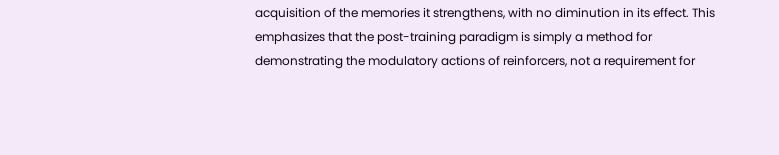acquisition of the memories it strengthens, with no diminution in its effect. This emphasizes that the post-training paradigm is simply a method for demonstrating the modulatory actions of reinforcers, not a requirement for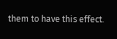them to have this effect.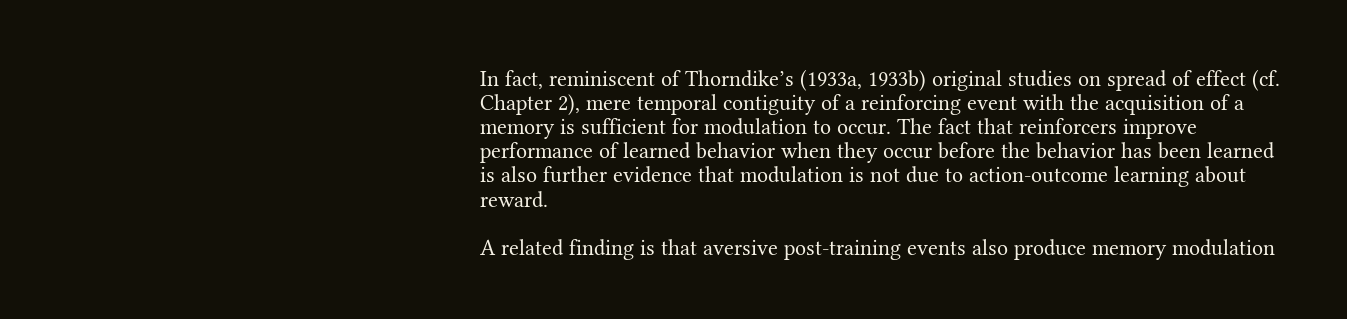In fact, reminiscent of Thorndike’s (1933a, 1933b) original studies on spread of effect (cf. Chapter 2), mere temporal contiguity of a reinforcing event with the acquisition of a memory is sufficient for modulation to occur. The fact that reinforcers improve performance of learned behavior when they occur before the behavior has been learned is also further evidence that modulation is not due to action-outcome learning about reward.

A related finding is that aversive post-training events also produce memory modulation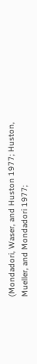(Mondadori, Waser, and Huston 1977; Huston, Mueller, and Mondadori 1977;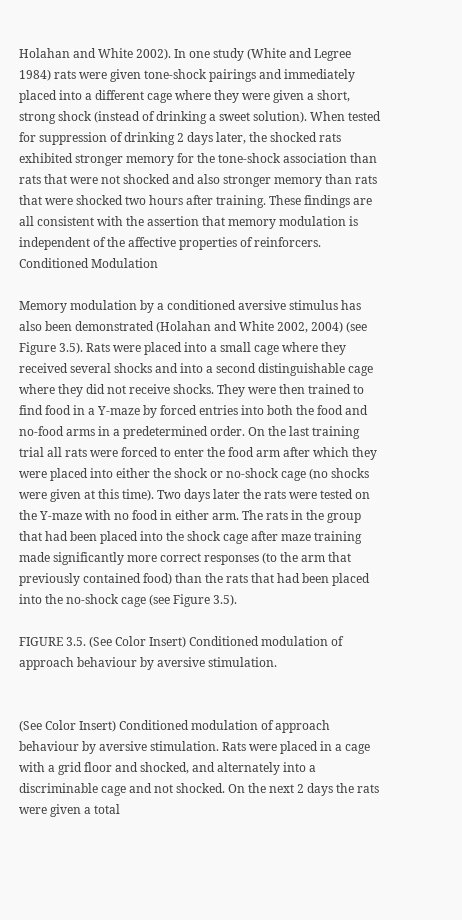Holahan and White 2002). In one study (White and Legree 1984) rats were given tone-shock pairings and immediately placed into a different cage where they were given a short, strong shock (instead of drinking a sweet solution). When tested for suppression of drinking 2 days later, the shocked rats exhibited stronger memory for the tone-shock association than rats that were not shocked and also stronger memory than rats that were shocked two hours after training. These findings are all consistent with the assertion that memory modulation is independent of the affective properties of reinforcers. Conditioned Modulation

Memory modulation by a conditioned aversive stimulus has also been demonstrated (Holahan and White 2002, 2004) (see Figure 3.5). Rats were placed into a small cage where they received several shocks and into a second distinguishable cage where they did not receive shocks. They were then trained to find food in a Y-maze by forced entries into both the food and no-food arms in a predetermined order. On the last training trial all rats were forced to enter the food arm after which they were placed into either the shock or no-shock cage (no shocks were given at this time). Two days later the rats were tested on the Y-maze with no food in either arm. The rats in the group that had been placed into the shock cage after maze training made significantly more correct responses (to the arm that previously contained food) than the rats that had been placed into the no-shock cage (see Figure 3.5).

FIGURE 3.5. (See Color Insert) Conditioned modulation of approach behaviour by aversive stimulation.


(See Color Insert) Conditioned modulation of approach behaviour by aversive stimulation. Rats were placed in a cage with a grid floor and shocked, and alternately into a discriminable cage and not shocked. On the next 2 days the rats were given a total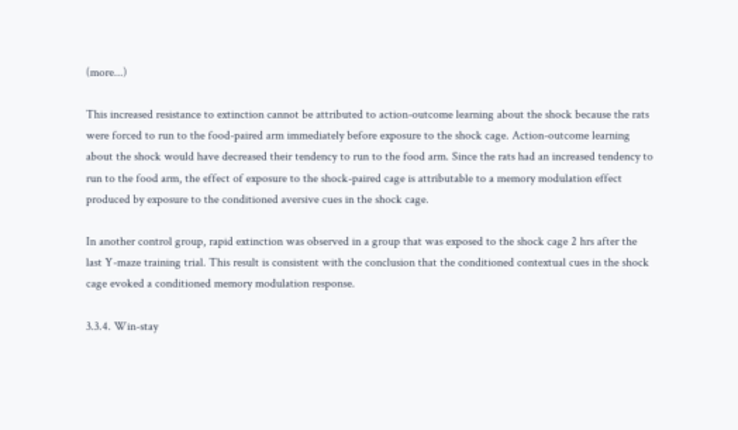(more...)

This increased resistance to extinction cannot be attributed to action-outcome learning about the shock because the rats were forced to run to the food-paired arm immediately before exposure to the shock cage. Action-outcome learning about the shock would have decreased their tendency to run to the food arm. Since the rats had an increased tendency to run to the food arm, the effect of exposure to the shock-paired cage is attributable to a memory modulation effect produced by exposure to the conditioned aversive cues in the shock cage.

In another control group, rapid extinction was observed in a group that was exposed to the shock cage 2 hrs after the last Y-maze training trial. This result is consistent with the conclusion that the conditioned contextual cues in the shock cage evoked a conditioned memory modulation response.

3.3.4. Win-stay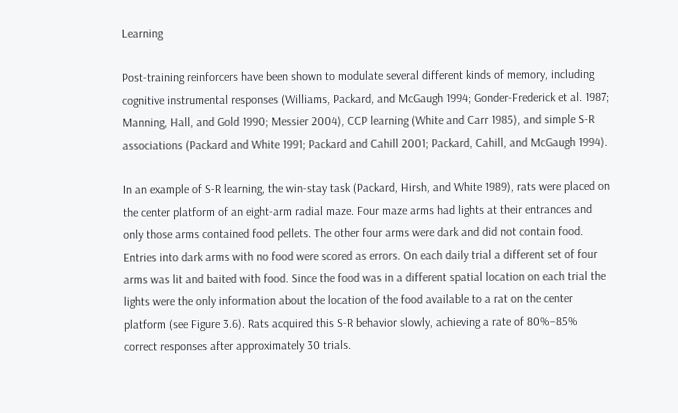Learning

Post-training reinforcers have been shown to modulate several different kinds of memory, including cognitive instrumental responses (Williams, Packard, and McGaugh 1994; Gonder-Frederick et al. 1987; Manning, Hall, and Gold 1990; Messier 2004), CCP learning (White and Carr 1985), and simple S-R associations (Packard and White 1991; Packard and Cahill 2001; Packard, Cahill, and McGaugh 1994).

In an example of S-R learning, the win-stay task (Packard, Hirsh, and White 1989), rats were placed on the center platform of an eight-arm radial maze. Four maze arms had lights at their entrances and only those arms contained food pellets. The other four arms were dark and did not contain food. Entries into dark arms with no food were scored as errors. On each daily trial a different set of four arms was lit and baited with food. Since the food was in a different spatial location on each trial the lights were the only information about the location of the food available to a rat on the center platform (see Figure 3.6). Rats acquired this S-R behavior slowly, achieving a rate of 80%–85% correct responses after approximately 30 trials.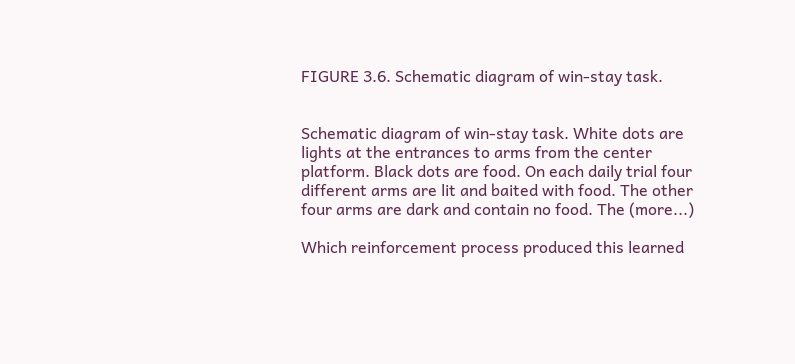FIGURE 3.6. Schematic diagram of win-stay task.


Schematic diagram of win-stay task. White dots are lights at the entrances to arms from the center platform. Black dots are food. On each daily trial four different arms are lit and baited with food. The other four arms are dark and contain no food. The (more...)

Which reinforcement process produced this learned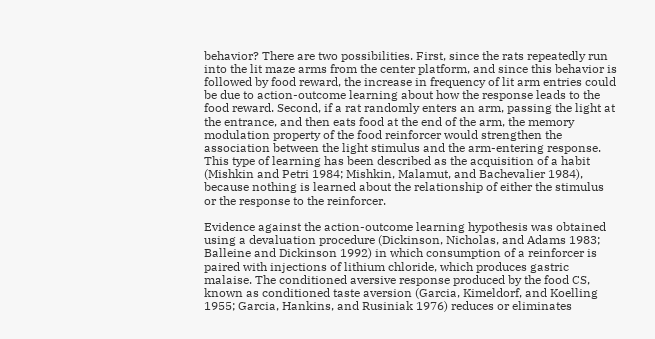behavior? There are two possibilities. First, since the rats repeatedly run into the lit maze arms from the center platform, and since this behavior is followed by food reward, the increase in frequency of lit arm entries could be due to action-outcome learning about how the response leads to the food reward. Second, if a rat randomly enters an arm, passing the light at the entrance, and then eats food at the end of the arm, the memory modulation property of the food reinforcer would strengthen the association between the light stimulus and the arm-entering response. This type of learning has been described as the acquisition of a habit (Mishkin and Petri 1984; Mishkin, Malamut, and Bachevalier 1984), because nothing is learned about the relationship of either the stimulus or the response to the reinforcer.

Evidence against the action-outcome learning hypothesis was obtained using a devaluation procedure (Dickinson, Nicholas, and Adams 1983; Balleine and Dickinson 1992) in which consumption of a reinforcer is paired with injections of lithium chloride, which produces gastric malaise. The conditioned aversive response produced by the food CS, known as conditioned taste aversion (Garcia, Kimeldorf, and Koelling 1955; Garcia, Hankins, and Rusiniak 1976) reduces or eliminates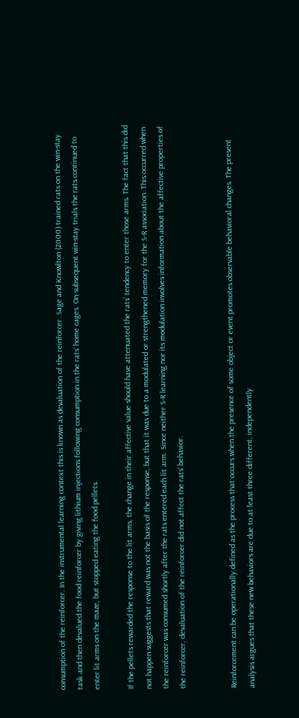consumption of the reinforcer. In the instrumental learning context this is known as devaluation of the reinforcer. Sage and Knowlton (2000) trained rats on the win-stay task and then devalued the food reinforcer by giving lithium injections following consumption in the rats’ home cages. On subsequent win-stay trials the rats continued to enter lit arms on the maze, but stopped eating the food pellets.

If the pellets rewarded the response to the lit arms, the change in their affective value should have attenuated the rats’ tendency to enter those arms. The fact that this did not happen suggests that reward was not the basis of the response, but that it was due to a modulated or strengthened memory for the S-R association. This occurred when the reinforcer was consumed shortly after the rats entered each lit arm. Since neither S-R learning nor its modulation involves information about the affective properties of the reinforcer, devaluation of the reinforcer did not affect the rats’ behavior.


Reinforcement can be operationally defined as the process that occurs when the presence of some object or event promotes observable behavioral changes. The present analysis argues that these new behaviors are due to at least three different, independently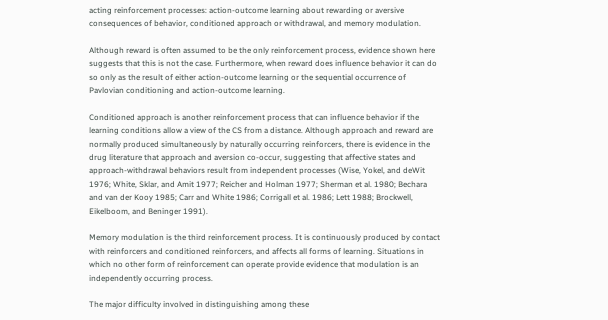acting reinforcement processes: action-outcome learning about rewarding or aversive consequences of behavior, conditioned approach or withdrawal, and memory modulation.

Although reward is often assumed to be the only reinforcement process, evidence shown here suggests that this is not the case. Furthermore, when reward does influence behavior it can do so only as the result of either action-outcome learning or the sequential occurrence of Pavlovian conditioning and action-outcome learning.

Conditioned approach is another reinforcement process that can influence behavior if the learning conditions allow a view of the CS from a distance. Although approach and reward are normally produced simultaneously by naturally occurring reinforcers, there is evidence in the drug literature that approach and aversion co-occur, suggesting that affective states and approach-withdrawal behaviors result from independent processes (Wise, Yokel, and deWit 1976; White, Sklar, and Amit 1977; Reicher and Holman 1977; Sherman et al. 1980; Bechara and van der Kooy 1985; Carr and White 1986; Corrigall et al. 1986; Lett 1988; Brockwell, Eikelboom, and Beninger 1991).

Memory modulation is the third reinforcement process. It is continuously produced by contact with reinforcers and conditioned reinforcers, and affects all forms of learning. Situations in which no other form of reinforcement can operate provide evidence that modulation is an independently occurring process.

The major difficulty involved in distinguishing among these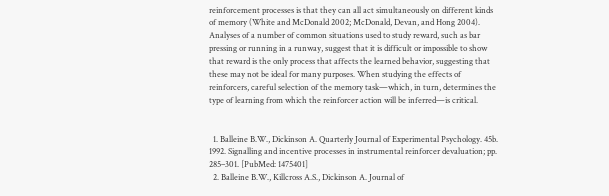reinforcement processes is that they can all act simultaneously on different kinds of memory (White and McDonald 2002; McDonald, Devan, and Hong 2004). Analyses of a number of common situations used to study reward, such as bar pressing or running in a runway, suggest that it is difficult or impossible to show that reward is the only process that affects the learned behavior, suggesting that these may not be ideal for many purposes. When studying the effects of reinforcers, careful selection of the memory task—which, in turn, determines the type of learning from which the reinforcer action will be inferred—is critical.


  1. Balleine B.W., Dickinson A. Quarterly Journal of Experimental Psychology. 45b. 1992. Signalling and incentive processes in instrumental reinforcer devaluation; pp. 285–301. [PubMed: 1475401]
  2. Balleine B.W., Killcross A.S., Dickinson A. Journal of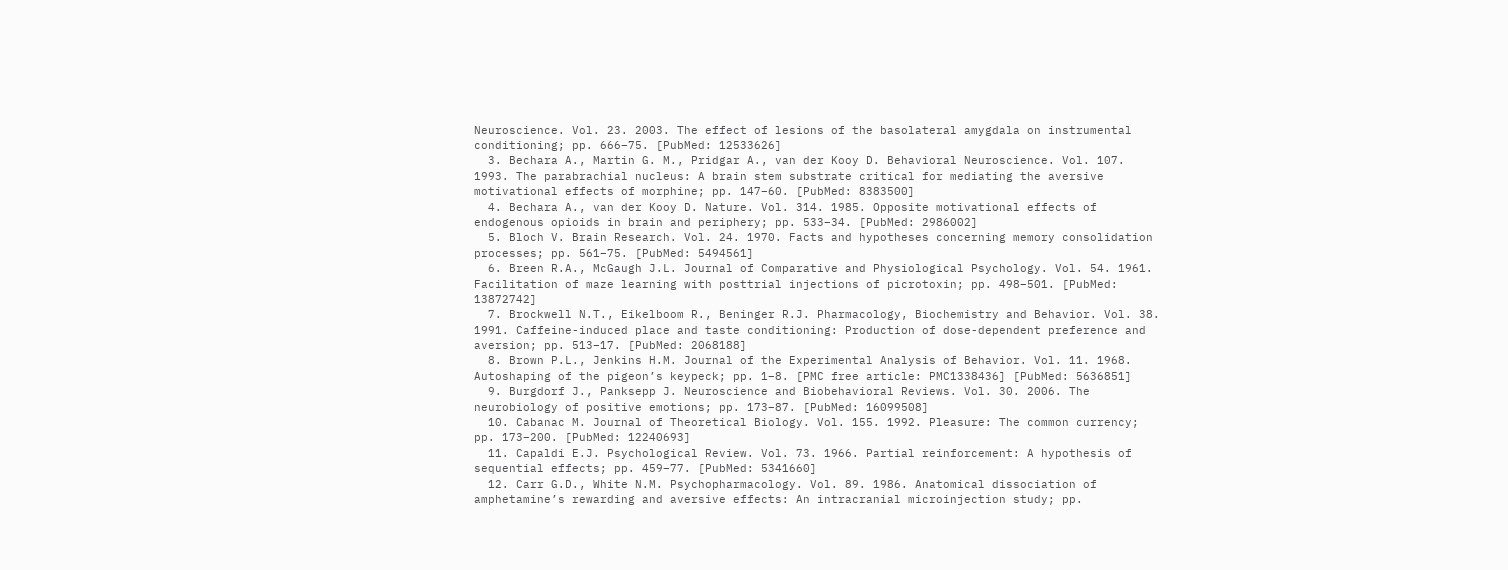Neuroscience. Vol. 23. 2003. The effect of lesions of the basolateral amygdala on instrumental conditioning; pp. 666–75. [PubMed: 12533626]
  3. Bechara A., Martin G. M., Pridgar A., van der Kooy D. Behavioral Neuroscience. Vol. 107. 1993. The parabrachial nucleus: A brain stem substrate critical for mediating the aversive motivational effects of morphine; pp. 147–60. [PubMed: 8383500]
  4. Bechara A., van der Kooy D. Nature. Vol. 314. 1985. Opposite motivational effects of endogenous opioids in brain and periphery; pp. 533–34. [PubMed: 2986002]
  5. Bloch V. Brain Research. Vol. 24. 1970. Facts and hypotheses concerning memory consolidation processes; pp. 561–75. [PubMed: 5494561]
  6. Breen R.A., McGaugh J.L. Journal of Comparative and Physiological Psychology. Vol. 54. 1961. Facilitation of maze learning with posttrial injections of picrotoxin; pp. 498–501. [PubMed: 13872742]
  7. Brockwell N.T., Eikelboom R., Beninger R.J. Pharmacology, Biochemistry and Behavior. Vol. 38. 1991. Caffeine-induced place and taste conditioning: Production of dose-dependent preference and aversion; pp. 513–17. [PubMed: 2068188]
  8. Brown P.L., Jenkins H.M. Journal of the Experimental Analysis of Behavior. Vol. 11. 1968. Autoshaping of the pigeon’s keypeck; pp. 1–8. [PMC free article: PMC1338436] [PubMed: 5636851]
  9. Burgdorf J., Panksepp J. Neuroscience and Biobehavioral Reviews. Vol. 30. 2006. The neurobiology of positive emotions; pp. 173–87. [PubMed: 16099508]
  10. Cabanac M. Journal of Theoretical Biology. Vol. 155. 1992. Pleasure: The common currency; pp. 173–200. [PubMed: 12240693]
  11. Capaldi E.J. Psychological Review. Vol. 73. 1966. Partial reinforcement: A hypothesis of sequential effects; pp. 459–77. [PubMed: 5341660]
  12. Carr G.D., White N.M. Psychopharmacology. Vol. 89. 1986. Anatomical dissociation of amphetamine’s rewarding and aversive effects: An intracranial microinjection study; pp.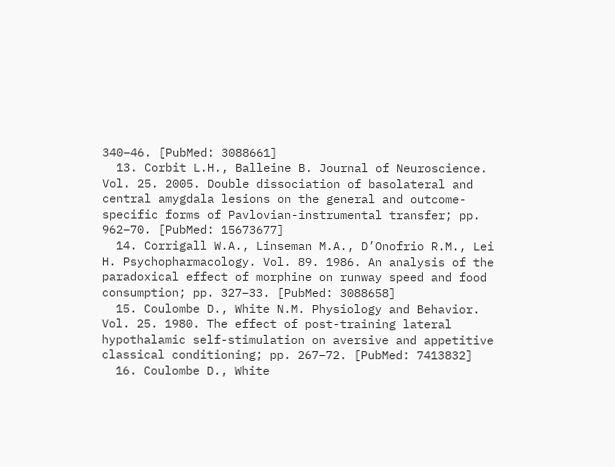340–46. [PubMed: 3088661]
  13. Corbit L.H., Balleine B. Journal of Neuroscience. Vol. 25. 2005. Double dissociation of basolateral and central amygdala lesions on the general and outcome-specific forms of Pavlovian-instrumental transfer; pp. 962–70. [PubMed: 15673677]
  14. Corrigall W.A., Linseman M.A., D’Onofrio R.M., Lei H. Psychopharmacology. Vol. 89. 1986. An analysis of the paradoxical effect of morphine on runway speed and food consumption; pp. 327–33. [PubMed: 3088658]
  15. Coulombe D., White N.M. Physiology and Behavior. Vol. 25. 1980. The effect of post-training lateral hypothalamic self-stimulation on aversive and appetitive classical conditioning; pp. 267–72. [PubMed: 7413832]
  16. Coulombe D., White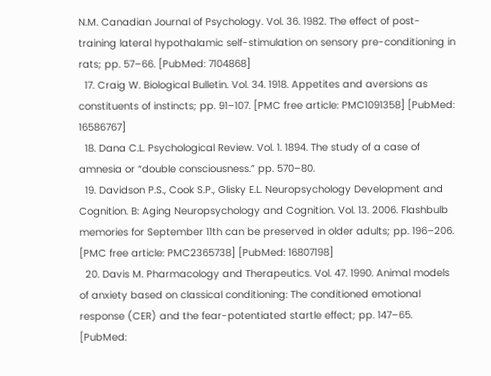N.M. Canadian Journal of Psychology. Vol. 36. 1982. The effect of post-training lateral hypothalamic self-stimulation on sensory pre-conditioning in rats; pp. 57–66. [PubMed: 7104868]
  17. Craig W. Biological Bulletin. Vol. 34. 1918. Appetites and aversions as constituents of instincts; pp. 91–107. [PMC free article: PMC1091358] [PubMed: 16586767]
  18. Dana C.L. Psychological Review. Vol. 1. 1894. The study of a case of amnesia or “double consciousness.” pp. 570–80.
  19. Davidson P.S., Cook S.P., Glisky E.L. Neuropsychology Development and Cognition. B: Aging Neuropsychology and Cognition. Vol. 13. 2006. Flashbulb memories for September 11th can be preserved in older adults; pp. 196–206. [PMC free article: PMC2365738] [PubMed: 16807198]
  20. Davis M. Pharmacology and Therapeutics. Vol. 47. 1990. Animal models of anxiety based on classical conditioning: The conditioned emotional response (CER) and the fear-potentiated startle effect; pp. 147–65. [PubMed: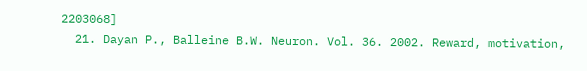2203068]
  21. Dayan P., Balleine B.W. Neuron. Vol. 36. 2002. Reward, motivation,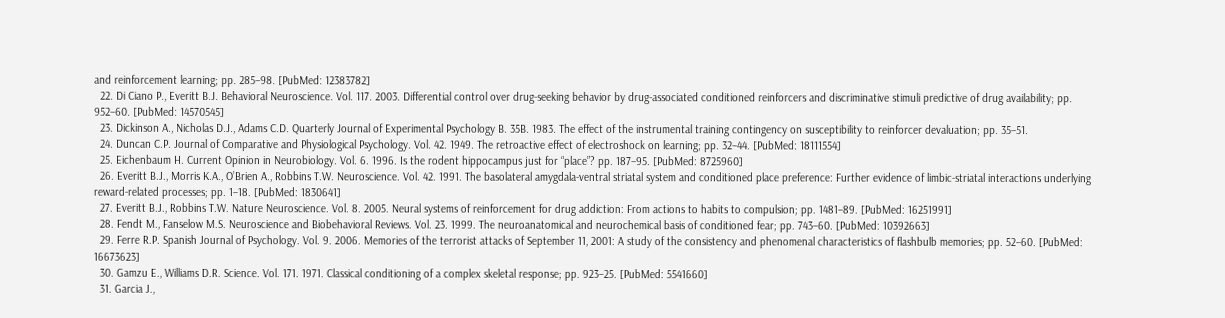and reinforcement learning; pp. 285–98. [PubMed: 12383782]
  22. Di Ciano P., Everitt B.J. Behavioral Neuroscience. Vol. 117. 2003. Differential control over drug-seeking behavior by drug-associated conditioned reinforcers and discriminative stimuli predictive of drug availability; pp. 952–60. [PubMed: 14570545]
  23. Dickinson A., Nicholas D.J., Adams C.D. Quarterly Journal of Experimental Psychology B. 35B. 1983. The effect of the instrumental training contingency on susceptibility to reinforcer devaluation; pp. 35–51.
  24. Duncan C.P. Journal of Comparative and Physiological Psychology. Vol. 42. 1949. The retroactive effect of electroshock on learning; pp. 32–44. [PubMed: 18111554]
  25. Eichenbaum H. Current Opinion in Neurobiology. Vol. 6. 1996. Is the rodent hippocampus just for “place”? pp. 187–95. [PubMed: 8725960]
  26. Everitt B.J., Morris K.A., O’Brien A., Robbins T.W. Neuroscience. Vol. 42. 1991. The basolateral amygdala-ventral striatal system and conditioned place preference: Further evidence of limbic-striatal interactions underlying reward-related processes; pp. 1–18. [PubMed: 1830641]
  27. Everitt B.J., Robbins T.W. Nature Neuroscience. Vol. 8. 2005. Neural systems of reinforcement for drug addiction: From actions to habits to compulsion; pp. 1481–89. [PubMed: 16251991]
  28. Fendt M., Fanselow M.S. Neuroscience and Biobehavioral Reviews. Vol. 23. 1999. The neuroanatomical and neurochemical basis of conditioned fear; pp. 743–60. [PubMed: 10392663]
  29. Ferre R.P. Spanish Journal of Psychology. Vol. 9. 2006. Memories of the terrorist attacks of September 11, 2001: A study of the consistency and phenomenal characteristics of flashbulb memories; pp. 52–60. [PubMed: 16673623]
  30. Gamzu E., Williams D.R. Science. Vol. 171. 1971. Classical conditioning of a complex skeletal response; pp. 923–25. [PubMed: 5541660]
  31. Garcia J.,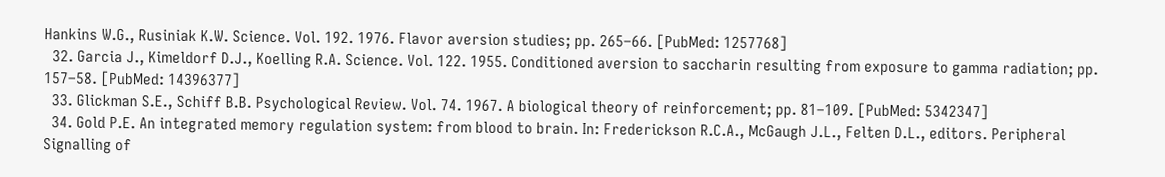Hankins W.G., Rusiniak K.W. Science. Vol. 192. 1976. Flavor aversion studies; pp. 265–66. [PubMed: 1257768]
  32. Garcia J., Kimeldorf D.J., Koelling R.A. Science. Vol. 122. 1955. Conditioned aversion to saccharin resulting from exposure to gamma radiation; pp. 157–58. [PubMed: 14396377]
  33. Glickman S.E., Schiff B.B. Psychological Review. Vol. 74. 1967. A biological theory of reinforcement; pp. 81–109. [PubMed: 5342347]
  34. Gold P.E. An integrated memory regulation system: from blood to brain. In: Frederickson R.C.A., McGaugh J.L., Felten D.L., editors. Peripheral Signalling of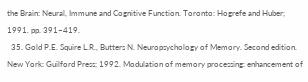the Brain: Neural, Immune and Cognitive Function. Toronto: Hogrefe and Huber; 1991. pp. 391–419.
  35. Gold P.E. Squire L.R., Butters N. Neuropsychology of Memory. Second edition. New York: Guilford Press; 1992. Modulation of memory processing: enhancement of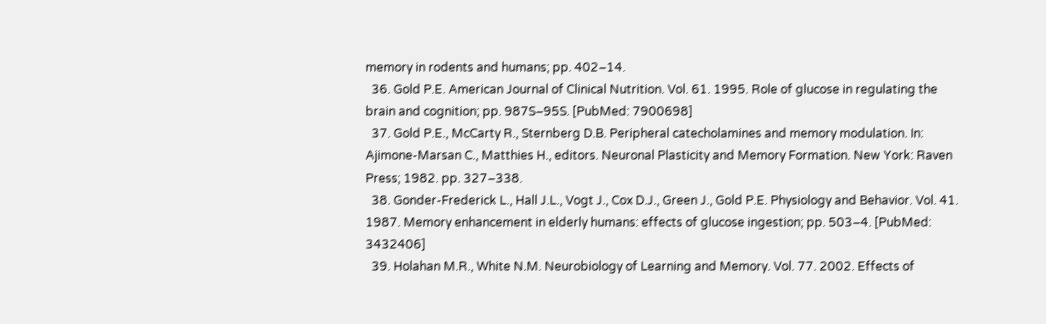memory in rodents and humans; pp. 402–14.
  36. Gold P.E. American Journal of Clinical Nutrition. Vol. 61. 1995. Role of glucose in regulating the brain and cognition; pp. 987S–95S. [PubMed: 7900698]
  37. Gold P.E., McCarty R., Sternberg D.B. Peripheral catecholamines and memory modulation. In: Ajimone-Marsan C., Matthies H., editors. Neuronal Plasticity and Memory Formation. New York: Raven Press; 1982. pp. 327–338.
  38. Gonder-Frederick L., Hall J.L., Vogt J., Cox D.J., Green J., Gold P.E. Physiology and Behavior. Vol. 41. 1987. Memory enhancement in elderly humans: effects of glucose ingestion; pp. 503–4. [PubMed: 3432406]
  39. Holahan M.R., White N.M. Neurobiology of Learning and Memory. Vol. 77. 2002. Effects of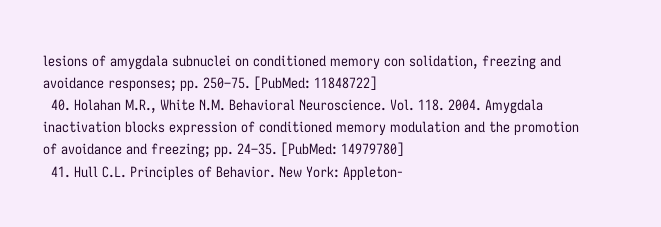lesions of amygdala subnuclei on conditioned memory con solidation, freezing and avoidance responses; pp. 250–75. [PubMed: 11848722]
  40. Holahan M.R., White N.M. Behavioral Neuroscience. Vol. 118. 2004. Amygdala inactivation blocks expression of conditioned memory modulation and the promotion of avoidance and freezing; pp. 24–35. [PubMed: 14979780]
  41. Hull C.L. Principles of Behavior. New York: Appleton-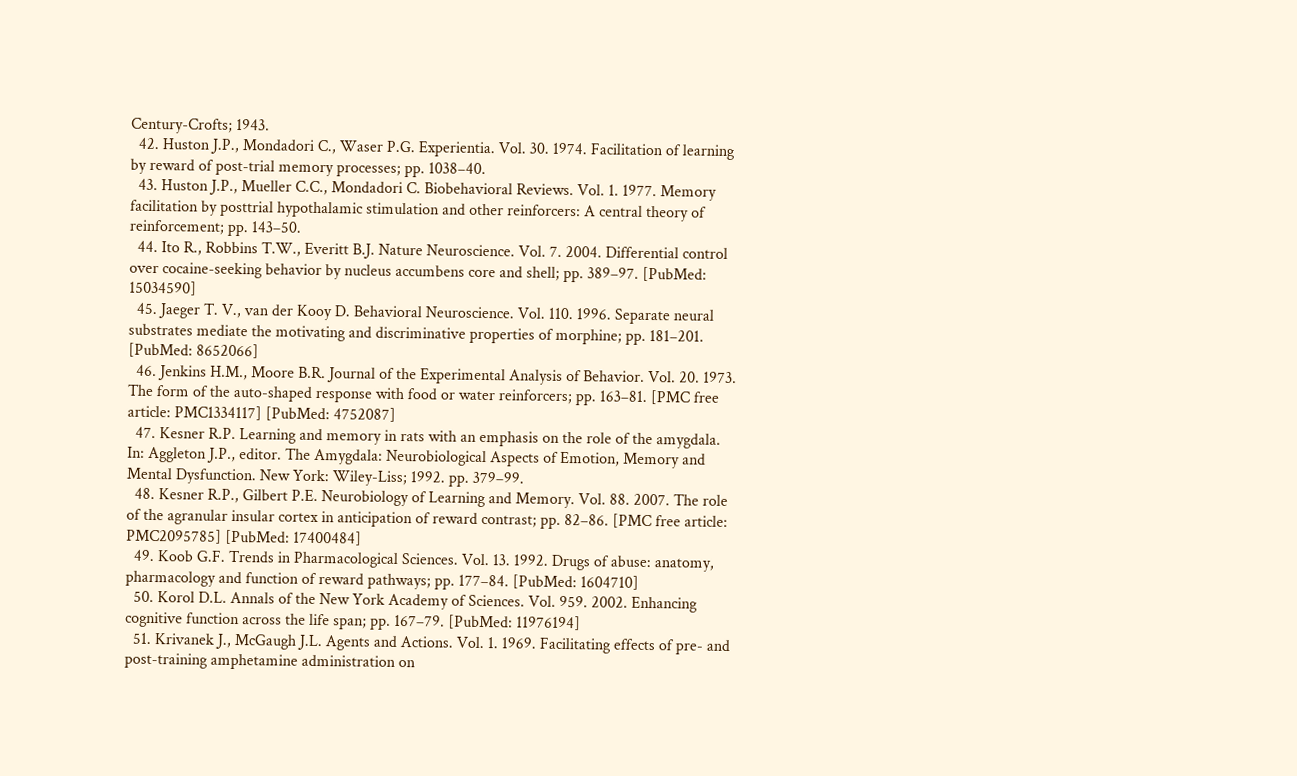Century-Crofts; 1943.
  42. Huston J.P., Mondadori C., Waser P.G. Experientia. Vol. 30. 1974. Facilitation of learning by reward of post-trial memory processes; pp. 1038–40.
  43. Huston J.P., Mueller C.C., Mondadori C. Biobehavioral Reviews. Vol. 1. 1977. Memory facilitation by posttrial hypothalamic stimulation and other reinforcers: A central theory of reinforcement; pp. 143–50.
  44. Ito R., Robbins T.W., Everitt B.J. Nature Neuroscience. Vol. 7. 2004. Differential control over cocaine-seeking behavior by nucleus accumbens core and shell; pp. 389–97. [PubMed: 15034590]
  45. Jaeger T. V., van der Kooy D. Behavioral Neuroscience. Vol. 110. 1996. Separate neural substrates mediate the motivating and discriminative properties of morphine; pp. 181–201. [PubMed: 8652066]
  46. Jenkins H.M., Moore B.R. Journal of the Experimental Analysis of Behavior. Vol. 20. 1973. The form of the auto-shaped response with food or water reinforcers; pp. 163–81. [PMC free article: PMC1334117] [PubMed: 4752087]
  47. Kesner R.P. Learning and memory in rats with an emphasis on the role of the amygdala. In: Aggleton J.P., editor. The Amygdala: Neurobiological Aspects of Emotion, Memory and Mental Dysfunction. New York: Wiley-Liss; 1992. pp. 379–99.
  48. Kesner R.P., Gilbert P.E. Neurobiology of Learning and Memory. Vol. 88. 2007. The role of the agranular insular cortex in anticipation of reward contrast; pp. 82–86. [PMC free article: PMC2095785] [PubMed: 17400484]
  49. Koob G.F. Trends in Pharmacological Sciences. Vol. 13. 1992. Drugs of abuse: anatomy, pharmacology and function of reward pathways; pp. 177–84. [PubMed: 1604710]
  50. Korol D.L. Annals of the New York Academy of Sciences. Vol. 959. 2002. Enhancing cognitive function across the life span; pp. 167–79. [PubMed: 11976194]
  51. Krivanek J., McGaugh J.L. Agents and Actions. Vol. 1. 1969. Facilitating effects of pre- and post-training amphetamine administration on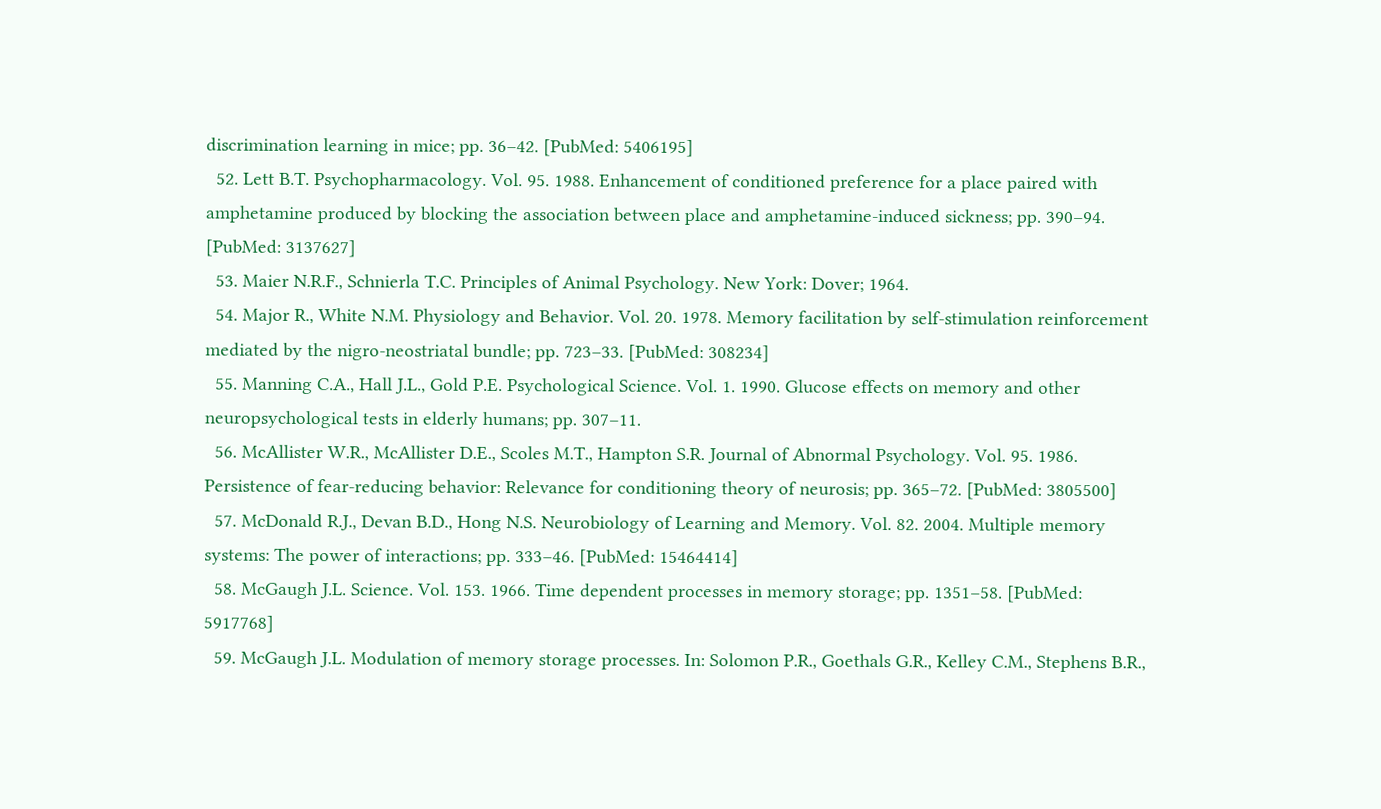discrimination learning in mice; pp. 36–42. [PubMed: 5406195]
  52. Lett B.T. Psychopharmacology. Vol. 95. 1988. Enhancement of conditioned preference for a place paired with amphetamine produced by blocking the association between place and amphetamine-induced sickness; pp. 390–94. [PubMed: 3137627]
  53. Maier N.R.F., Schnierla T.C. Principles of Animal Psychology. New York: Dover; 1964.
  54. Major R., White N.M. Physiology and Behavior. Vol. 20. 1978. Memory facilitation by self-stimulation reinforcement mediated by the nigro-neostriatal bundle; pp. 723–33. [PubMed: 308234]
  55. Manning C.A., Hall J.L., Gold P.E. Psychological Science. Vol. 1. 1990. Glucose effects on memory and other neuropsychological tests in elderly humans; pp. 307–11.
  56. McAllister W.R., McAllister D.E., Scoles M.T., Hampton S.R. Journal of Abnormal Psychology. Vol. 95. 1986. Persistence of fear-reducing behavior: Relevance for conditioning theory of neurosis; pp. 365–72. [PubMed: 3805500]
  57. McDonald R.J., Devan B.D., Hong N.S. Neurobiology of Learning and Memory. Vol. 82. 2004. Multiple memory systems: The power of interactions; pp. 333–46. [PubMed: 15464414]
  58. McGaugh J.L. Science. Vol. 153. 1966. Time dependent processes in memory storage; pp. 1351–58. [PubMed: 5917768]
  59. McGaugh J.L. Modulation of memory storage processes. In: Solomon P.R., Goethals G.R., Kelley C.M., Stephens B.R.,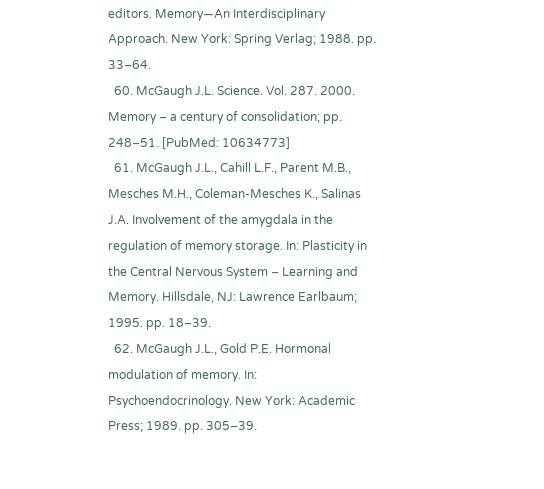editors. Memory—An Interdisciplinary Approach. New York: Spring Verlag; 1988. pp. 33–64.
  60. McGaugh J.L. Science. Vol. 287. 2000. Memory – a century of consolidation; pp. 248–51. [PubMed: 10634773]
  61. McGaugh J.L., Cahill L.F., Parent M.B., Mesches M.H., Coleman-Mesches K., Salinas J.A. Involvement of the amygdala in the regulation of memory storage. In: Plasticity in the Central Nervous System – Learning and Memory. Hillsdale, NJ: Lawrence Earlbaum; 1995. pp. 18–39.
  62. McGaugh J.L., Gold P.E. Hormonal modulation of memory. In: Psychoendocrinology. New York: Academic Press; 1989. pp. 305–39.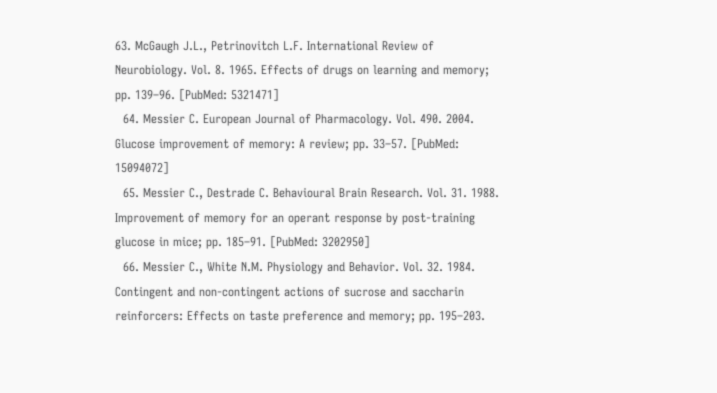63. McGaugh J.L., Petrinovitch L.F. International Review of Neurobiology. Vol. 8. 1965. Effects of drugs on learning and memory; pp. 139–96. [PubMed: 5321471]
  64. Messier C. European Journal of Pharmacology. Vol. 490. 2004. Glucose improvement of memory: A review; pp. 33–57. [PubMed: 15094072]
  65. Messier C., Destrade C. Behavioural Brain Research. Vol. 31. 1988. Improvement of memory for an operant response by post-training glucose in mice; pp. 185–91. [PubMed: 3202950]
  66. Messier C., White N.M. Physiology and Behavior. Vol. 32. 1984. Contingent and non-contingent actions of sucrose and saccharin reinforcers: Effects on taste preference and memory; pp. 195–203.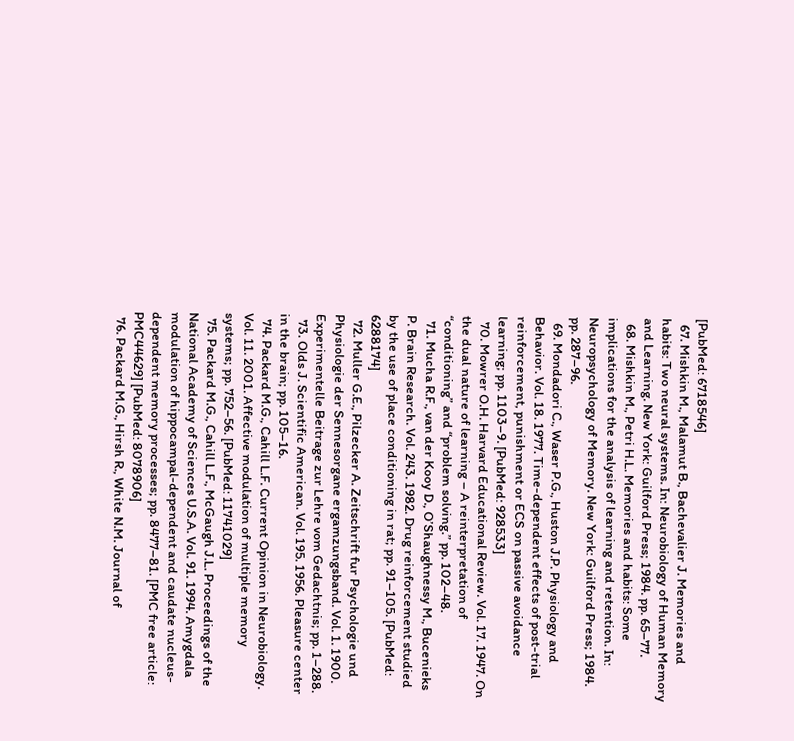[PubMed: 6718546]
  67. Mishkin M., Malamut B., Bachevalier J. Memories and habits: Two neural systems. In: Neurobiology of Human Memory and Learning. New York: Guilford Press; 1984. pp. 65–77.
  68. Mishkin M., Petri H.L. Memories and habits: Some implications for the analysis of learning and retention. In: Neuropsychology of Memory. New York: Guilford Press; 1984. pp. 287–96.
  69. Mondadori C., Waser P.G., Huston J.P. Physiology and Behavior. Vol. 18. 1977. Time-dependent effects of post-trial reinforcement, punishment or ECS on passive avoidance learning; pp. 1103–9. [PubMed: 928533]
  70. Mowrer O.H. Harvard Educational Review. Vol. 17. 1947. On the dual nature of learning – A reinterpretation of “conditioning” and “problem solving.” pp. 102–48.
  71. Mucha R.F., van der Kooy D., O’Shaughnessy M., Bucenieks P. Brain Research. Vol. 243. 1982. Drug reinforcement studied by the use of place conditioning in rat; pp. 91–105. [PubMed: 6288174]
  72. Muller G.E., Pilzecker A. Zeitschrift fur Psychologie und Physiologie der Sennesorgane ergamzungsband. Vol. 1. 1900. Experimentelle Beitrage zur Lehre vom Gedachtnis; pp. 1–288.
  73. Olds J. Scientific American. Vol. 195. 1956. Pleasure center in the brain; pp. 105–16.
  74. Packard M.G., Cahill L.F. Current Opinion in Neurobiology. Vol. 11. 2001. Affective modulation of multiple memory systems; pp. 752–56. [PubMed: 11741029]
  75. Packard M.G., Cahill L.F., McGaugh J.L. Proceedings of the National Academy of Sciences U.S.A. Vol. 91. 1994. Amygdala modulation of hippocampal-dependent and caudate nucleus-dependent memory processes; pp. 8477–81. [PMC free article: PMC44629] [PubMed: 8078906]
  76. Packard M.G., Hirsh R., White N.M. Journal of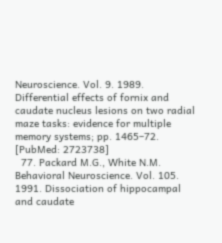Neuroscience. Vol. 9. 1989. Differential effects of fornix and caudate nucleus lesions on two radial maze tasks: evidence for multiple memory systems; pp. 1465–72. [PubMed: 2723738]
  77. Packard M.G., White N.M. Behavioral Neuroscience. Vol. 105. 1991. Dissociation of hippocampal and caudate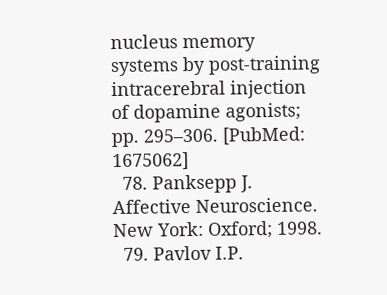nucleus memory systems by post-training intracerebral injection of dopamine agonists; pp. 295–306. [PubMed: 1675062]
  78. Panksepp J. Affective Neuroscience. New York: Oxford; 1998.
  79. Pavlov I.P.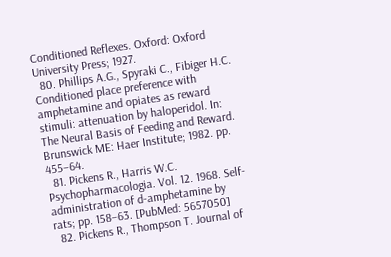Conditioned Reflexes. Oxford: Oxford University Press; 1927.
  80. Phillips A.G., Spyraki C., Fibiger H.C. Conditioned place preference with amphetamine and opiates as reward stimuli: attenuation by haloperidol. In: The Neural Basis of Feeding and Reward. Brunswick ME: Haer Institute; 1982. pp. 455–64.
  81. Pickens R., Harris W.C. Psychopharmacologia. Vol. 12. 1968. Self-administration of d-amphetamine by rats; pp. 158–63. [PubMed: 5657050]
  82. Pickens R., Thompson T. Journal of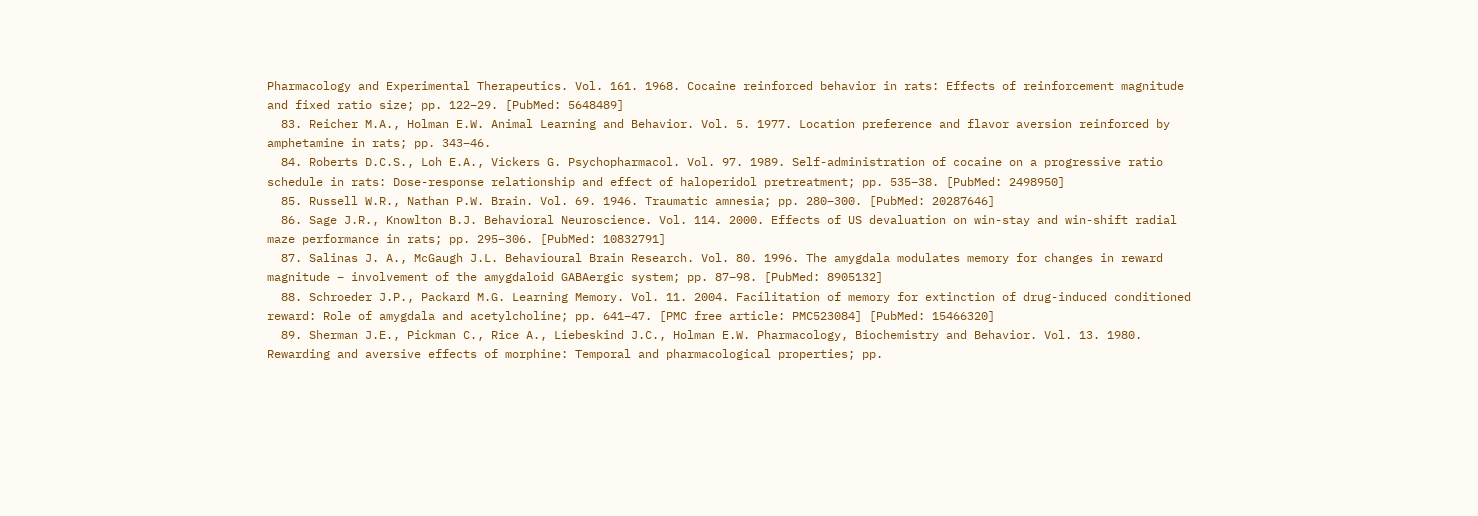Pharmacology and Experimental Therapeutics. Vol. 161. 1968. Cocaine reinforced behavior in rats: Effects of reinforcement magnitude and fixed ratio size; pp. 122–29. [PubMed: 5648489]
  83. Reicher M.A., Holman E.W. Animal Learning and Behavior. Vol. 5. 1977. Location preference and flavor aversion reinforced by amphetamine in rats; pp. 343–46.
  84. Roberts D.C.S., Loh E.A., Vickers G. Psychopharmacol. Vol. 97. 1989. Self-administration of cocaine on a progressive ratio schedule in rats: Dose-response relationship and effect of haloperidol pretreatment; pp. 535–38. [PubMed: 2498950]
  85. Russell W.R., Nathan P.W. Brain. Vol. 69. 1946. Traumatic amnesia; pp. 280–300. [PubMed: 20287646]
  86. Sage J.R., Knowlton B.J. Behavioral Neuroscience. Vol. 114. 2000. Effects of US devaluation on win-stay and win-shift radial maze performance in rats; pp. 295–306. [PubMed: 10832791]
  87. Salinas J. A., McGaugh J.L. Behavioural Brain Research. Vol. 80. 1996. The amygdala modulates memory for changes in reward magnitude – involvement of the amygdaloid GABAergic system; pp. 87–98. [PubMed: 8905132]
  88. Schroeder J.P., Packard M.G. Learning Memory. Vol. 11. 2004. Facilitation of memory for extinction of drug-induced conditioned reward: Role of amygdala and acetylcholine; pp. 641–47. [PMC free article: PMC523084] [PubMed: 15466320]
  89. Sherman J.E., Pickman C., Rice A., Liebeskind J.C., Holman E.W. Pharmacology, Biochemistry and Behavior. Vol. 13. 1980. Rewarding and aversive effects of morphine: Temporal and pharmacological properties; pp.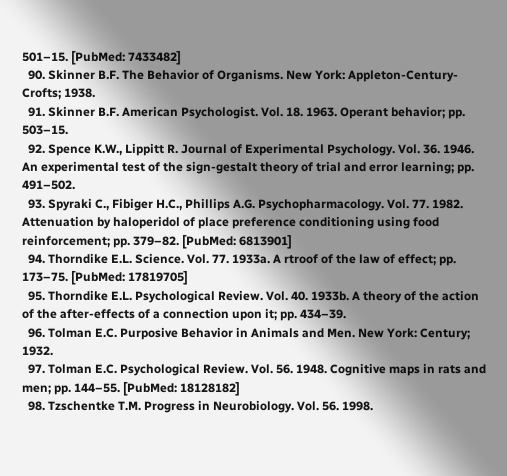501–15. [PubMed: 7433482]
  90. Skinner B.F. The Behavior of Organisms. New York: Appleton-Century-Crofts; 1938.
  91. Skinner B.F. American Psychologist. Vol. 18. 1963. Operant behavior; pp. 503–15.
  92. Spence K.W., Lippitt R. Journal of Experimental Psychology. Vol. 36. 1946. An experimental test of the sign-gestalt theory of trial and error learning; pp. 491–502.
  93. Spyraki C., Fibiger H.C., Phillips A.G. Psychopharmacology. Vol. 77. 1982. Attenuation by haloperidol of place preference conditioning using food reinforcement; pp. 379–82. [PubMed: 6813901]
  94. Thorndike E.L. Science. Vol. 77. 1933a. A rtroof of the law of effect; pp. 173–75. [PubMed: 17819705]
  95. Thorndike E.L. Psychological Review. Vol. 40. 1933b. A theory of the action of the after-effects of a connection upon it; pp. 434–39.
  96. Tolman E.C. Purposive Behavior in Animals and Men. New York: Century; 1932.
  97. Tolman E.C. Psychological Review. Vol. 56. 1948. Cognitive maps in rats and men; pp. 144–55. [PubMed: 18128182]
  98. Tzschentke T.M. Progress in Neurobiology. Vol. 56. 1998.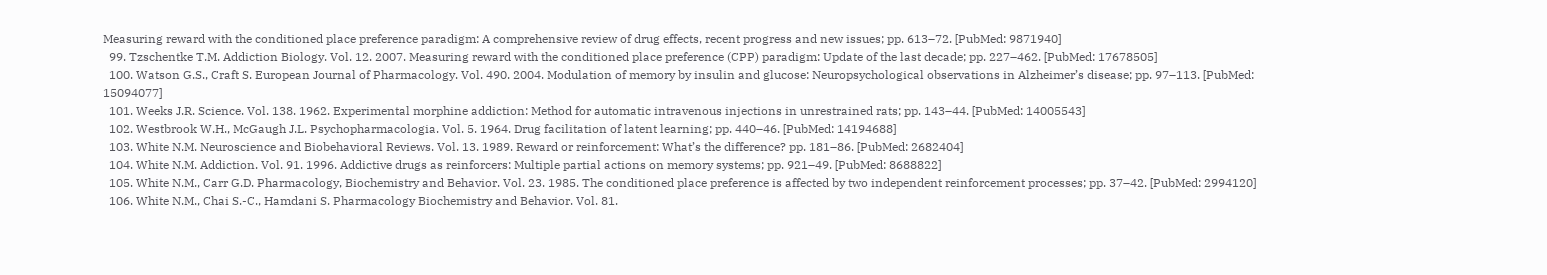Measuring reward with the conditioned place preference paradigm: A comprehensive review of drug effects, recent progress and new issues; pp. 613–72. [PubMed: 9871940]
  99. Tzschentke T.M. Addiction Biology. Vol. 12. 2007. Measuring reward with the conditioned place preference (CPP) paradigm: Update of the last decade; pp. 227–462. [PubMed: 17678505]
  100. Watson G.S., Craft S. European Journal of Pharmacology. Vol. 490. 2004. Modulation of memory by insulin and glucose: Neuropsychological observations in Alzheimer’s disease; pp. 97–113. [PubMed: 15094077]
  101. Weeks J.R. Science. Vol. 138. 1962. Experimental morphine addiction: Method for automatic intravenous injections in unrestrained rats; pp. 143–44. [PubMed: 14005543]
  102. Westbrook W.H., McGaugh J.L. Psychopharmacologia. Vol. 5. 1964. Drug facilitation of latent learning; pp. 440–46. [PubMed: 14194688]
  103. White N.M. Neuroscience and Biobehavioral Reviews. Vol. 13. 1989. Reward or reinforcement: What’s the difference? pp. 181–86. [PubMed: 2682404]
  104. White N.M. Addiction. Vol. 91. 1996. Addictive drugs as reinforcers: Multiple partial actions on memory systems; pp. 921–49. [PubMed: 8688822]
  105. White N.M., Carr G.D. Pharmacology, Biochemistry and Behavior. Vol. 23. 1985. The conditioned place preference is affected by two independent reinforcement processes; pp. 37–42. [PubMed: 2994120]
  106. White N.M., Chai S.-C., Hamdani S. Pharmacology Biochemistry and Behavior. Vol. 81.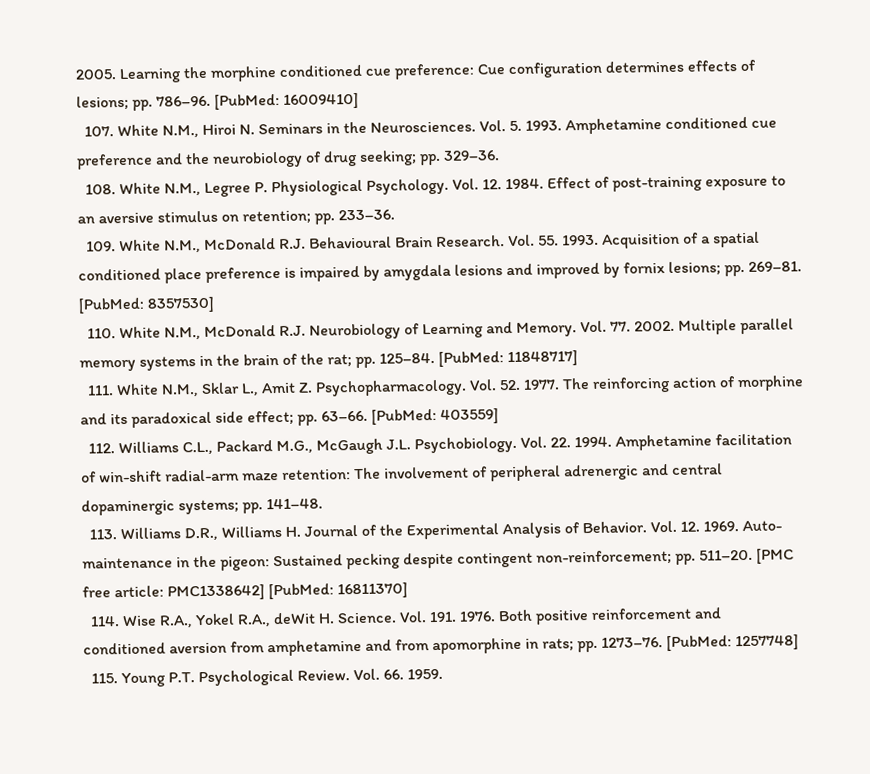2005. Learning the morphine conditioned cue preference: Cue configuration determines effects of lesions; pp. 786–96. [PubMed: 16009410]
  107. White N.M., Hiroi N. Seminars in the Neurosciences. Vol. 5. 1993. Amphetamine conditioned cue preference and the neurobiology of drug seeking; pp. 329–36.
  108. White N.M., Legree P. Physiological Psychology. Vol. 12. 1984. Effect of post-training exposure to an aversive stimulus on retention; pp. 233–36.
  109. White N.M., McDonald R.J. Behavioural Brain Research. Vol. 55. 1993. Acquisition of a spatial conditioned place preference is impaired by amygdala lesions and improved by fornix lesions; pp. 269–81. [PubMed: 8357530]
  110. White N.M., McDonald R.J. Neurobiology of Learning and Memory. Vol. 77. 2002. Multiple parallel memory systems in the brain of the rat; pp. 125–84. [PubMed: 11848717]
  111. White N.M., Sklar L., Amit Z. Psychopharmacology. Vol. 52. 1977. The reinforcing action of morphine and its paradoxical side effect; pp. 63–66. [PubMed: 403559]
  112. Williams C.L., Packard M.G., McGaugh J.L. Psychobiology. Vol. 22. 1994. Amphetamine facilitation of win-shift radial-arm maze retention: The involvement of peripheral adrenergic and central dopaminergic systems; pp. 141–48.
  113. Williams D.R., Williams H. Journal of the Experimental Analysis of Behavior. Vol. 12. 1969. Auto-maintenance in the pigeon: Sustained pecking despite contingent non-reinforcement; pp. 511–20. [PMC free article: PMC1338642] [PubMed: 16811370]
  114. Wise R.A., Yokel R.A., deWit H. Science. Vol. 191. 1976. Both positive reinforcement and conditioned aversion from amphetamine and from apomorphine in rats; pp. 1273–76. [PubMed: 1257748]
  115. Young P.T. Psychological Review. Vol. 66. 1959.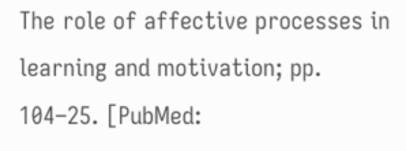The role of affective processes in learning and motivation; pp. 104–25. [PubMed: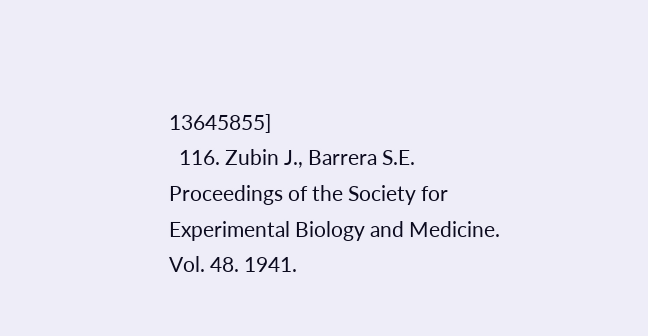13645855]
  116. Zubin J., Barrera S.E. Proceedings of the Society for Experimental Biology and Medicine. Vol. 48. 1941.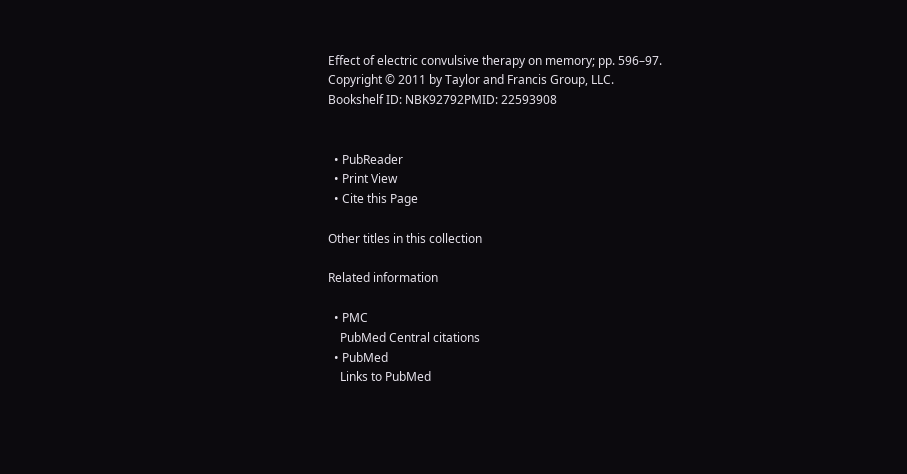Effect of electric convulsive therapy on memory; pp. 596–97.
Copyright © 2011 by Taylor and Francis Group, LLC.
Bookshelf ID: NBK92792PMID: 22593908


  • PubReader
  • Print View
  • Cite this Page

Other titles in this collection

Related information

  • PMC
    PubMed Central citations
  • PubMed
    Links to PubMed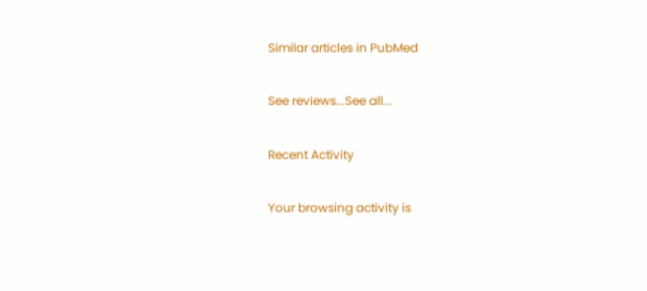Similar articles in PubMed

See reviews...See all...

Recent Activity

Your browsing activity is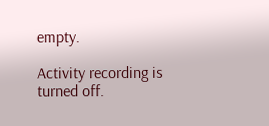empty.

Activity recording is turned off.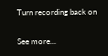Turn recording back on

See more...